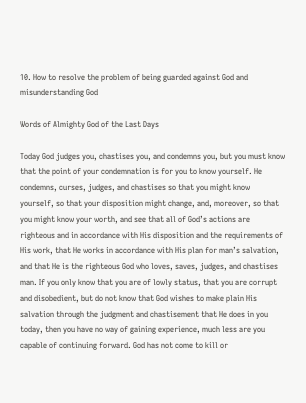10. How to resolve the problem of being guarded against God and misunderstanding God

Words of Almighty God of the Last Days

Today God judges you, chastises you, and condemns you, but you must know that the point of your condemnation is for you to know yourself. He condemns, curses, judges, and chastises so that you might know yourself, so that your disposition might change, and, moreover, so that you might know your worth, and see that all of God’s actions are righteous and in accordance with His disposition and the requirements of His work, that He works in accordance with His plan for man’s salvation, and that He is the righteous God who loves, saves, judges, and chastises man. If you only know that you are of lowly status, that you are corrupt and disobedient, but do not know that God wishes to make plain His salvation through the judgment and chastisement that He does in you today, then you have no way of gaining experience, much less are you capable of continuing forward. God has not come to kill or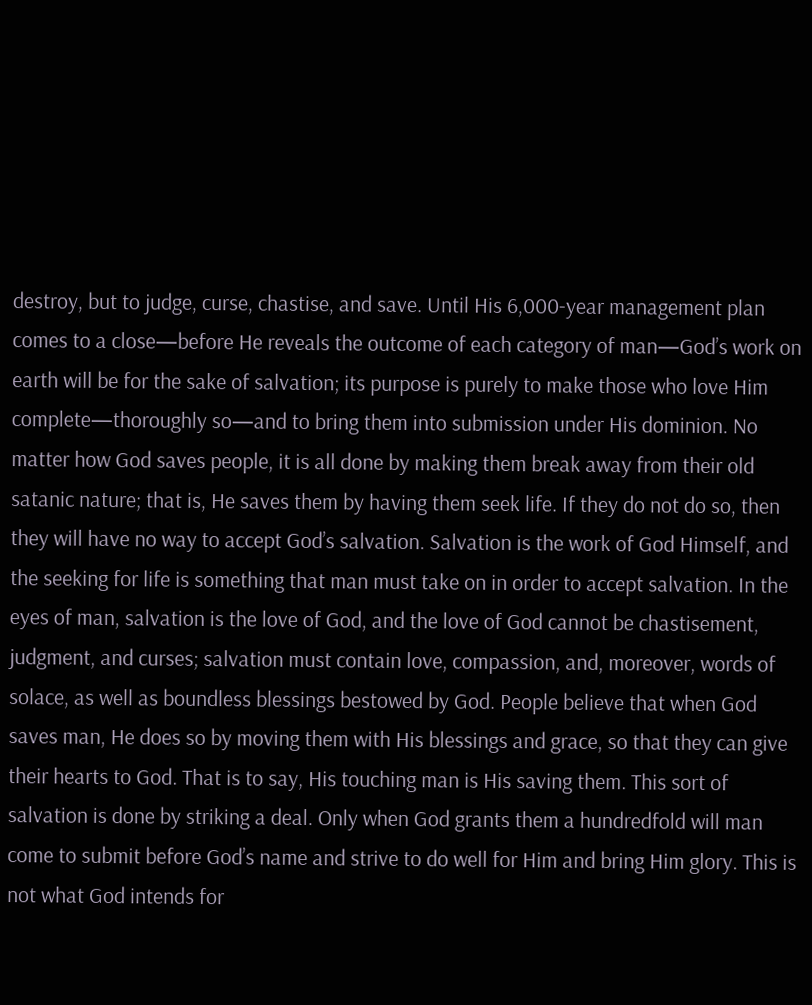destroy, but to judge, curse, chastise, and save. Until His 6,000-year management plan comes to a close—before He reveals the outcome of each category of man—God’s work on earth will be for the sake of salvation; its purpose is purely to make those who love Him complete—thoroughly so—and to bring them into submission under His dominion. No matter how God saves people, it is all done by making them break away from their old satanic nature; that is, He saves them by having them seek life. If they do not do so, then they will have no way to accept God’s salvation. Salvation is the work of God Himself, and the seeking for life is something that man must take on in order to accept salvation. In the eyes of man, salvation is the love of God, and the love of God cannot be chastisement, judgment, and curses; salvation must contain love, compassion, and, moreover, words of solace, as well as boundless blessings bestowed by God. People believe that when God saves man, He does so by moving them with His blessings and grace, so that they can give their hearts to God. That is to say, His touching man is His saving them. This sort of salvation is done by striking a deal. Only when God grants them a hundredfold will man come to submit before God’s name and strive to do well for Him and bring Him glory. This is not what God intends for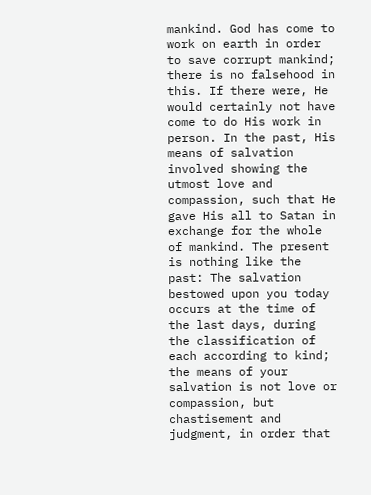mankind. God has come to work on earth in order to save corrupt mankind; there is no falsehood in this. If there were, He would certainly not have come to do His work in person. In the past, His means of salvation involved showing the utmost love and compassion, such that He gave His all to Satan in exchange for the whole of mankind. The present is nothing like the past: The salvation bestowed upon you today occurs at the time of the last days, during the classification of each according to kind; the means of your salvation is not love or compassion, but chastisement and judgment, in order that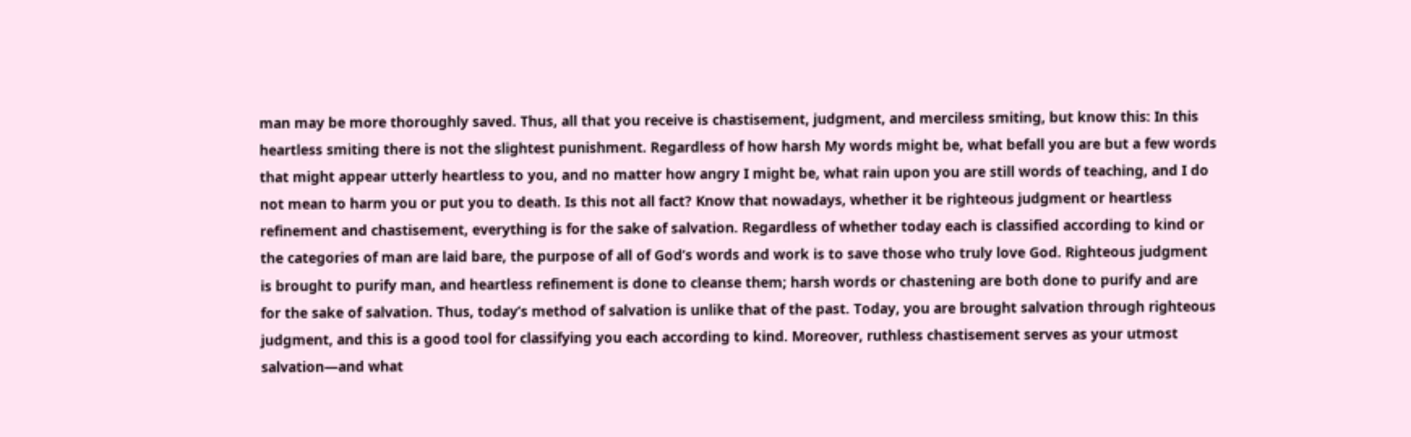man may be more thoroughly saved. Thus, all that you receive is chastisement, judgment, and merciless smiting, but know this: In this heartless smiting there is not the slightest punishment. Regardless of how harsh My words might be, what befall you are but a few words that might appear utterly heartless to you, and no matter how angry I might be, what rain upon you are still words of teaching, and I do not mean to harm you or put you to death. Is this not all fact? Know that nowadays, whether it be righteous judgment or heartless refinement and chastisement, everything is for the sake of salvation. Regardless of whether today each is classified according to kind or the categories of man are laid bare, the purpose of all of God’s words and work is to save those who truly love God. Righteous judgment is brought to purify man, and heartless refinement is done to cleanse them; harsh words or chastening are both done to purify and are for the sake of salvation. Thus, today’s method of salvation is unlike that of the past. Today, you are brought salvation through righteous judgment, and this is a good tool for classifying you each according to kind. Moreover, ruthless chastisement serves as your utmost salvation—and what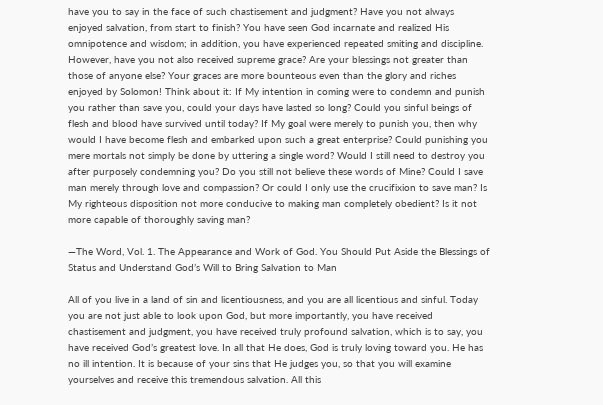have you to say in the face of such chastisement and judgment? Have you not always enjoyed salvation, from start to finish? You have seen God incarnate and realized His omnipotence and wisdom; in addition, you have experienced repeated smiting and discipline. However, have you not also received supreme grace? Are your blessings not greater than those of anyone else? Your graces are more bounteous even than the glory and riches enjoyed by Solomon! Think about it: If My intention in coming were to condemn and punish you rather than save you, could your days have lasted so long? Could you sinful beings of flesh and blood have survived until today? If My goal were merely to punish you, then why would I have become flesh and embarked upon such a great enterprise? Could punishing you mere mortals not simply be done by uttering a single word? Would I still need to destroy you after purposely condemning you? Do you still not believe these words of Mine? Could I save man merely through love and compassion? Or could I only use the crucifixion to save man? Is My righteous disposition not more conducive to making man completely obedient? Is it not more capable of thoroughly saving man?

—The Word, Vol. 1. The Appearance and Work of God. You Should Put Aside the Blessings of Status and Understand God’s Will to Bring Salvation to Man

All of you live in a land of sin and licentiousness, and you are all licentious and sinful. Today you are not just able to look upon God, but more importantly, you have received chastisement and judgment, you have received truly profound salvation, which is to say, you have received God’s greatest love. In all that He does, God is truly loving toward you. He has no ill intention. It is because of your sins that He judges you, so that you will examine yourselves and receive this tremendous salvation. All this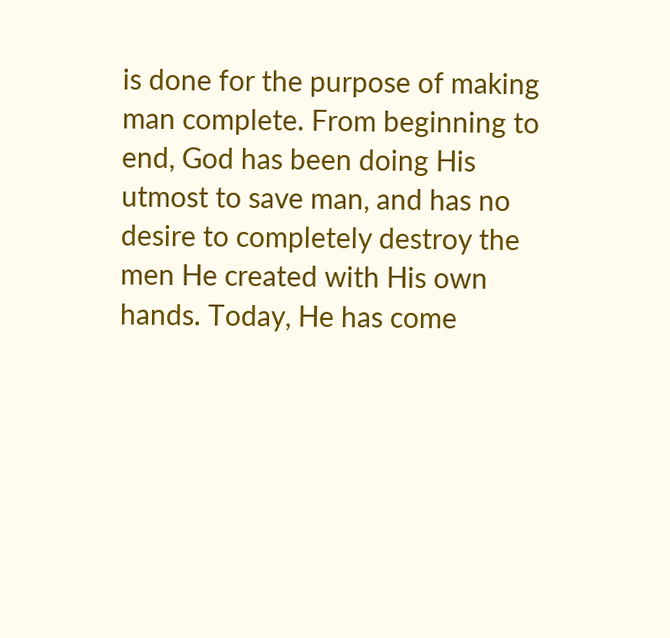is done for the purpose of making man complete. From beginning to end, God has been doing His utmost to save man, and has no desire to completely destroy the men He created with His own hands. Today, He has come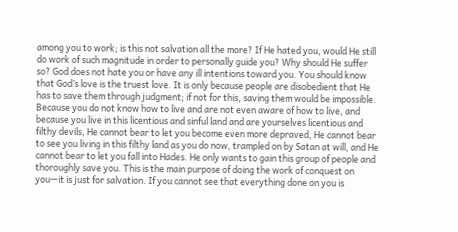among you to work; is this not salvation all the more? If He hated you, would He still do work of such magnitude in order to personally guide you? Why should He suffer so? God does not hate you or have any ill intentions toward you. You should know that God’s love is the truest love. It is only because people are disobedient that He has to save them through judgment; if not for this, saving them would be impossible. Because you do not know how to live and are not even aware of how to live, and because you live in this licentious and sinful land and are yourselves licentious and filthy devils, He cannot bear to let you become even more depraved, He cannot bear to see you living in this filthy land as you do now, trampled on by Satan at will, and He cannot bear to let you fall into Hades. He only wants to gain this group of people and thoroughly save you. This is the main purpose of doing the work of conquest on you—it is just for salvation. If you cannot see that everything done on you is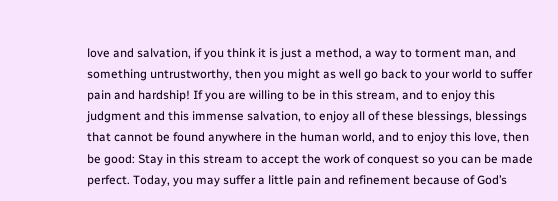love and salvation, if you think it is just a method, a way to torment man, and something untrustworthy, then you might as well go back to your world to suffer pain and hardship! If you are willing to be in this stream, and to enjoy this judgment and this immense salvation, to enjoy all of these blessings, blessings that cannot be found anywhere in the human world, and to enjoy this love, then be good: Stay in this stream to accept the work of conquest so you can be made perfect. Today, you may suffer a little pain and refinement because of God’s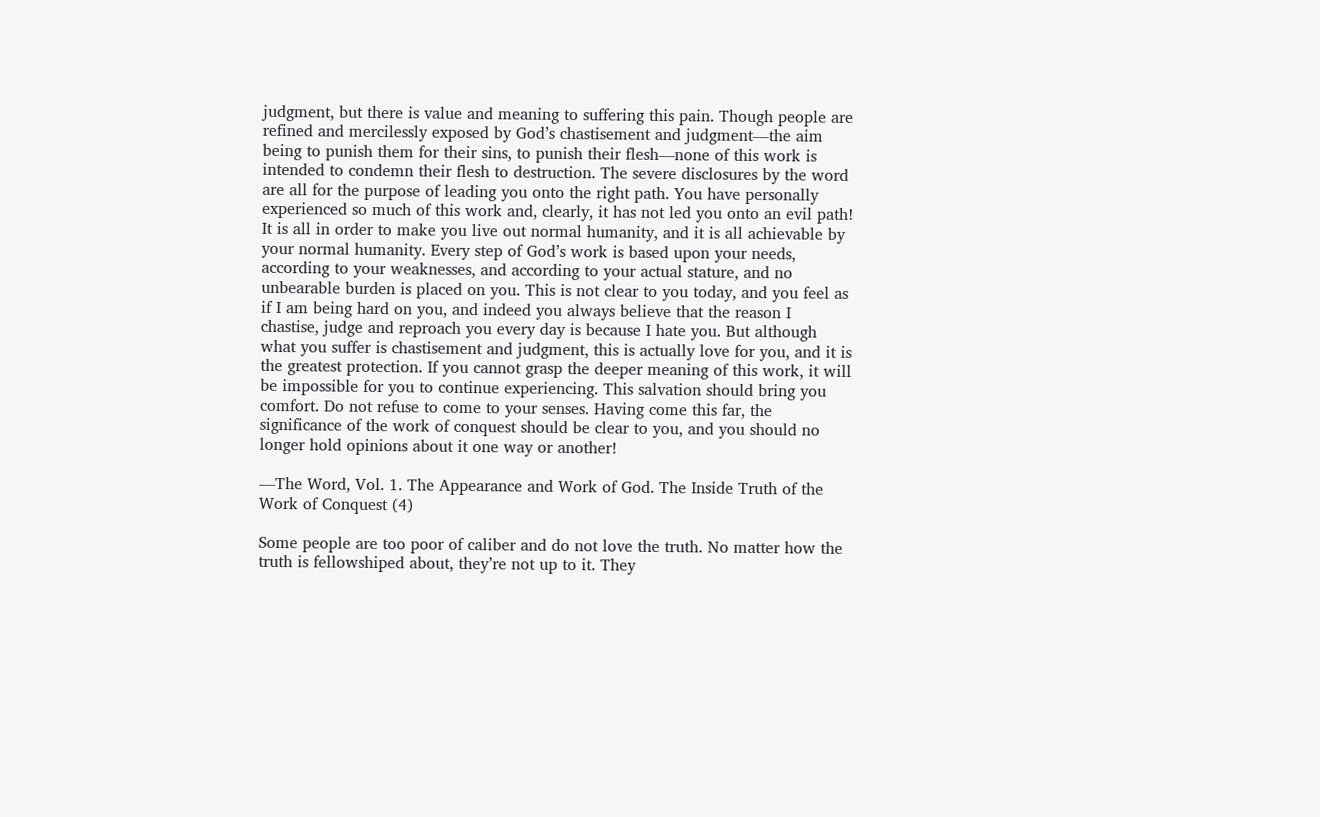judgment, but there is value and meaning to suffering this pain. Though people are refined and mercilessly exposed by God’s chastisement and judgment—the aim being to punish them for their sins, to punish their flesh—none of this work is intended to condemn their flesh to destruction. The severe disclosures by the word are all for the purpose of leading you onto the right path. You have personally experienced so much of this work and, clearly, it has not led you onto an evil path! It is all in order to make you live out normal humanity, and it is all achievable by your normal humanity. Every step of God’s work is based upon your needs, according to your weaknesses, and according to your actual stature, and no unbearable burden is placed on you. This is not clear to you today, and you feel as if I am being hard on you, and indeed you always believe that the reason I chastise, judge and reproach you every day is because I hate you. But although what you suffer is chastisement and judgment, this is actually love for you, and it is the greatest protection. If you cannot grasp the deeper meaning of this work, it will be impossible for you to continue experiencing. This salvation should bring you comfort. Do not refuse to come to your senses. Having come this far, the significance of the work of conquest should be clear to you, and you should no longer hold opinions about it one way or another!

—The Word, Vol. 1. The Appearance and Work of God. The Inside Truth of the Work of Conquest (4)

Some people are too poor of caliber and do not love the truth. No matter how the truth is fellowshiped about, they’re not up to it. They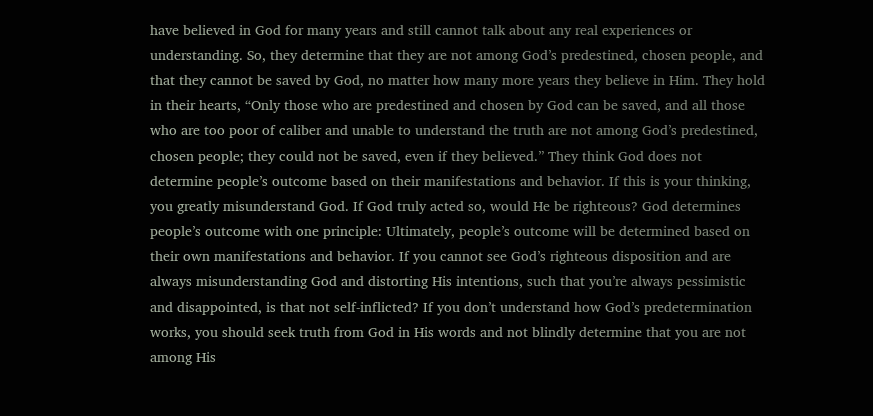have believed in God for many years and still cannot talk about any real experiences or understanding. So, they determine that they are not among God’s predestined, chosen people, and that they cannot be saved by God, no matter how many more years they believe in Him. They hold in their hearts, “Only those who are predestined and chosen by God can be saved, and all those who are too poor of caliber and unable to understand the truth are not among God’s predestined, chosen people; they could not be saved, even if they believed.” They think God does not determine people’s outcome based on their manifestations and behavior. If this is your thinking, you greatly misunderstand God. If God truly acted so, would He be righteous? God determines people’s outcome with one principle: Ultimately, people’s outcome will be determined based on their own manifestations and behavior. If you cannot see God’s righteous disposition and are always misunderstanding God and distorting His intentions, such that you’re always pessimistic and disappointed, is that not self-inflicted? If you don’t understand how God’s predetermination works, you should seek truth from God in His words and not blindly determine that you are not among His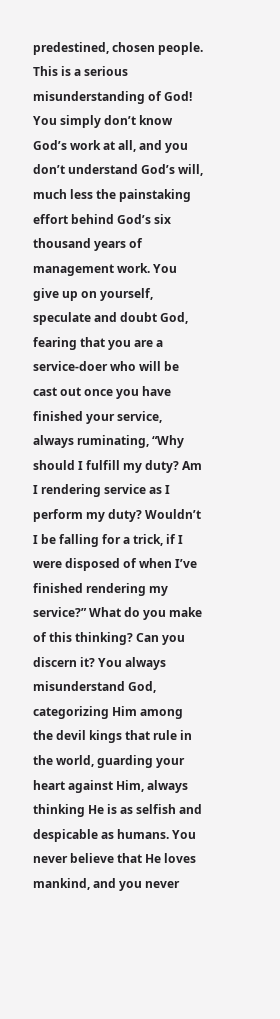predestined, chosen people. This is a serious misunderstanding of God! You simply don’t know God’s work at all, and you don’t understand God’s will, much less the painstaking effort behind God’s six thousand years of management work. You give up on yourself, speculate and doubt God, fearing that you are a service-doer who will be cast out once you have finished your service, always ruminating, “Why should I fulfill my duty? Am I rendering service as I perform my duty? Wouldn’t I be falling for a trick, if I were disposed of when I’ve finished rendering my service?” What do you make of this thinking? Can you discern it? You always misunderstand God, categorizing Him among the devil kings that rule in the world, guarding your heart against Him, always thinking He is as selfish and despicable as humans. You never believe that He loves mankind, and you never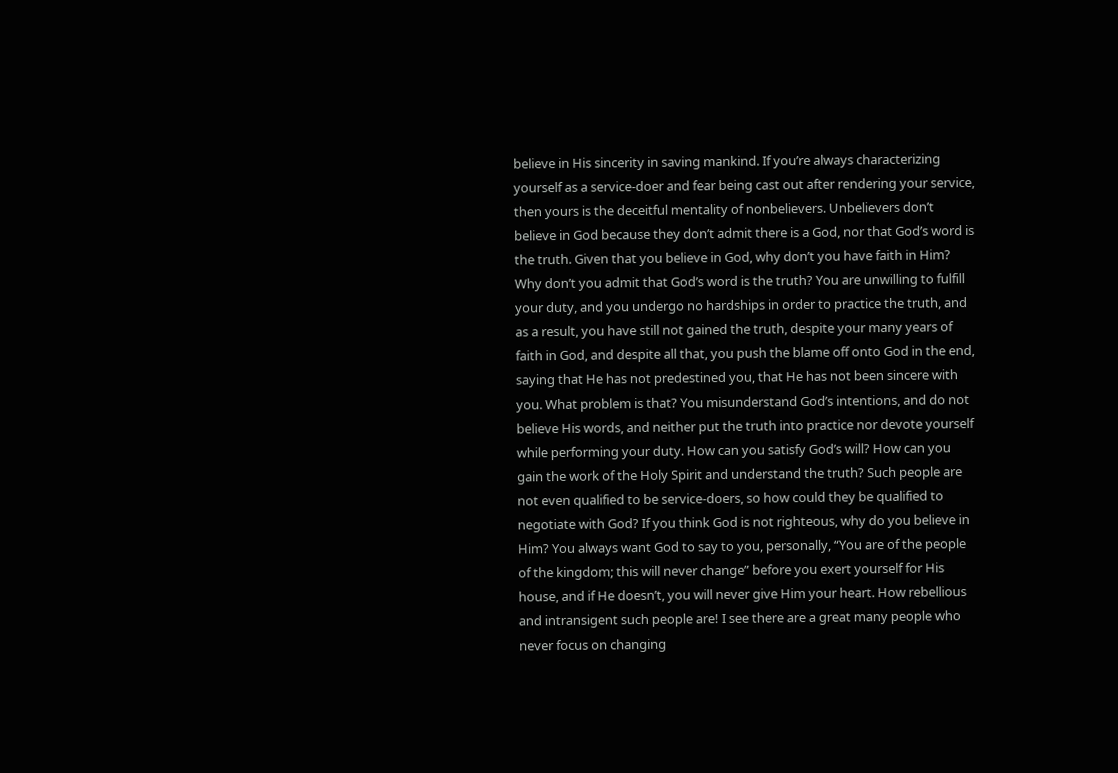believe in His sincerity in saving mankind. If you’re always characterizing yourself as a service-doer and fear being cast out after rendering your service, then yours is the deceitful mentality of nonbelievers. Unbelievers don’t believe in God because they don’t admit there is a God, nor that God’s word is the truth. Given that you believe in God, why don’t you have faith in Him? Why don’t you admit that God’s word is the truth? You are unwilling to fulfill your duty, and you undergo no hardships in order to practice the truth, and as a result, you have still not gained the truth, despite your many years of faith in God, and despite all that, you push the blame off onto God in the end, saying that He has not predestined you, that He has not been sincere with you. What problem is that? You misunderstand God’s intentions, and do not believe His words, and neither put the truth into practice nor devote yourself while performing your duty. How can you satisfy God’s will? How can you gain the work of the Holy Spirit and understand the truth? Such people are not even qualified to be service-doers, so how could they be qualified to negotiate with God? If you think God is not righteous, why do you believe in Him? You always want God to say to you, personally, “You are of the people of the kingdom; this will never change” before you exert yourself for His house, and if He doesn’t, you will never give Him your heart. How rebellious and intransigent such people are! I see there are a great many people who never focus on changing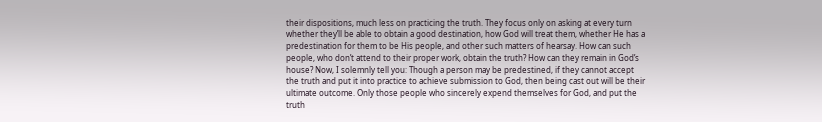their dispositions, much less on practicing the truth. They focus only on asking at every turn whether they’ll be able to obtain a good destination, how God will treat them, whether He has a predestination for them to be His people, and other such matters of hearsay. How can such people, who don’t attend to their proper work, obtain the truth? How can they remain in God’s house? Now, I solemnly tell you: Though a person may be predestined, if they cannot accept the truth and put it into practice to achieve submission to God, then being cast out will be their ultimate outcome. Only those people who sincerely expend themselves for God, and put the truth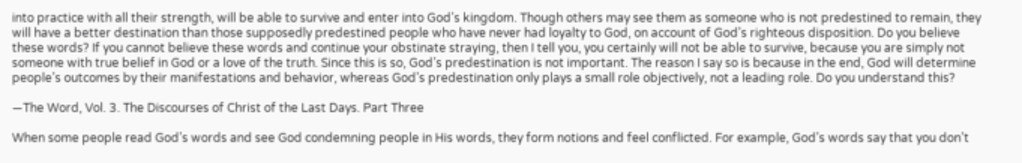into practice with all their strength, will be able to survive and enter into God’s kingdom. Though others may see them as someone who is not predestined to remain, they will have a better destination than those supposedly predestined people who have never had loyalty to God, on account of God’s righteous disposition. Do you believe these words? If you cannot believe these words and continue your obstinate straying, then I tell you, you certainly will not be able to survive, because you are simply not someone with true belief in God or a love of the truth. Since this is so, God’s predestination is not important. The reason I say so is because in the end, God will determine people’s outcomes by their manifestations and behavior, whereas God’s predestination only plays a small role objectively, not a leading role. Do you understand this?

—The Word, Vol. 3. The Discourses of Christ of the Last Days. Part Three

When some people read God’s words and see God condemning people in His words, they form notions and feel conflicted. For example, God’s words say that you don’t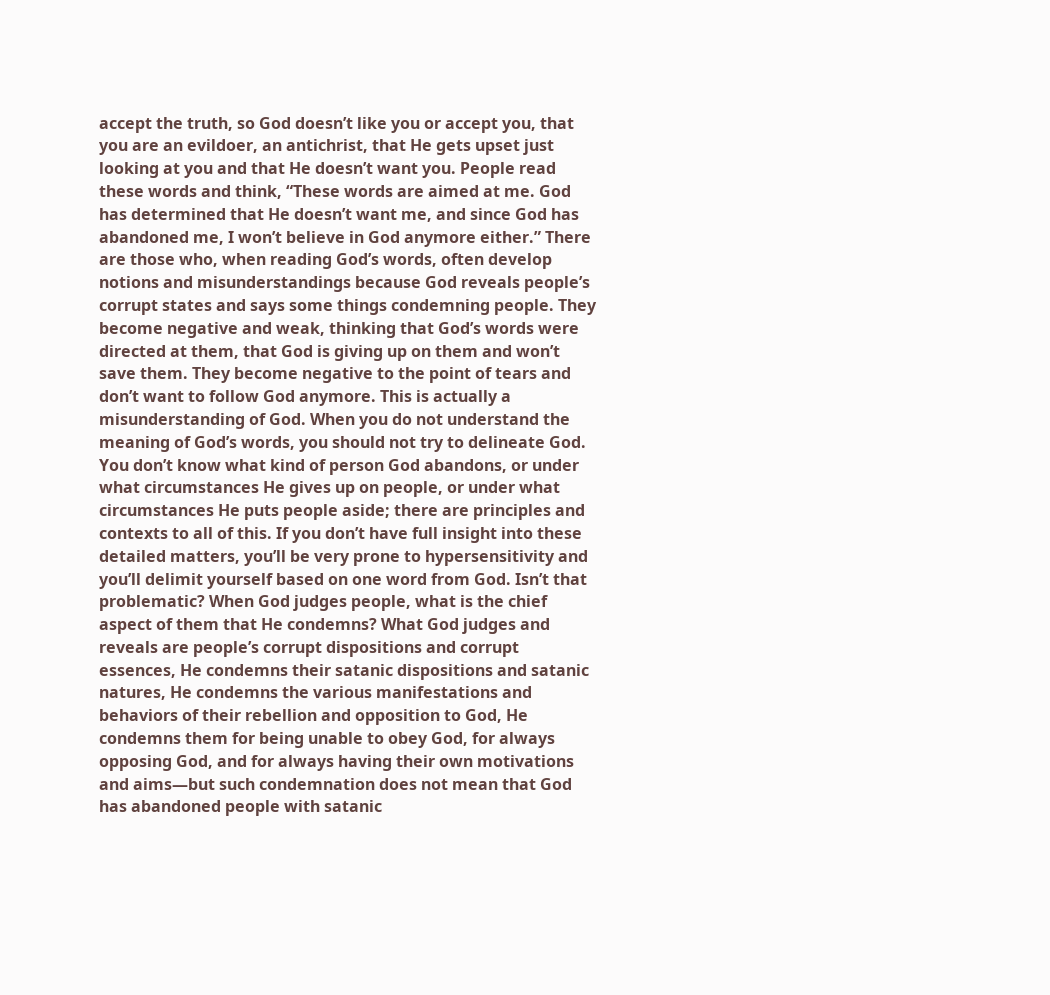accept the truth, so God doesn’t like you or accept you, that you are an evildoer, an antichrist, that He gets upset just looking at you and that He doesn’t want you. People read these words and think, “These words are aimed at me. God has determined that He doesn’t want me, and since God has abandoned me, I won’t believe in God anymore either.” There are those who, when reading God’s words, often develop notions and misunderstandings because God reveals people’s corrupt states and says some things condemning people. They become negative and weak, thinking that God’s words were directed at them, that God is giving up on them and won’t save them. They become negative to the point of tears and don’t want to follow God anymore. This is actually a misunderstanding of God. When you do not understand the meaning of God’s words, you should not try to delineate God. You don’t know what kind of person God abandons, or under what circumstances He gives up on people, or under what circumstances He puts people aside; there are principles and contexts to all of this. If you don’t have full insight into these detailed matters, you’ll be very prone to hypersensitivity and you’ll delimit yourself based on one word from God. Isn’t that problematic? When God judges people, what is the chief aspect of them that He condemns? What God judges and reveals are people’s corrupt dispositions and corrupt essences, He condemns their satanic dispositions and satanic natures, He condemns the various manifestations and behaviors of their rebellion and opposition to God, He condemns them for being unable to obey God, for always opposing God, and for always having their own motivations and aims—but such condemnation does not mean that God has abandoned people with satanic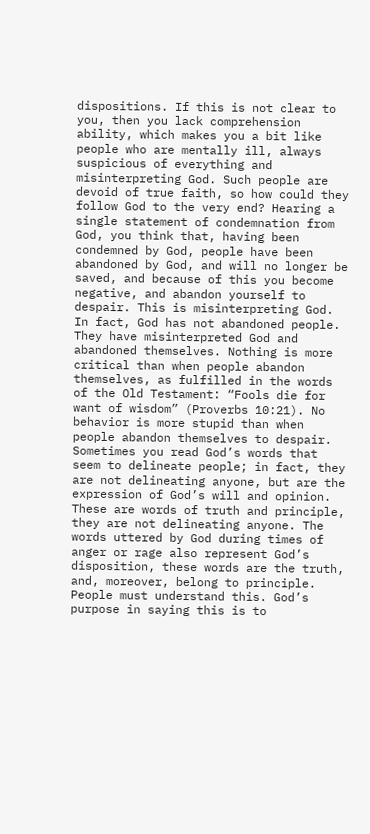dispositions. If this is not clear to you, then you lack comprehension ability, which makes you a bit like people who are mentally ill, always suspicious of everything and misinterpreting God. Such people are devoid of true faith, so how could they follow God to the very end? Hearing a single statement of condemnation from God, you think that, having been condemned by God, people have been abandoned by God, and will no longer be saved, and because of this you become negative, and abandon yourself to despair. This is misinterpreting God. In fact, God has not abandoned people. They have misinterpreted God and abandoned themselves. Nothing is more critical than when people abandon themselves, as fulfilled in the words of the Old Testament: “Fools die for want of wisdom” (Proverbs 10:21). No behavior is more stupid than when people abandon themselves to despair. Sometimes you read God’s words that seem to delineate people; in fact, they are not delineating anyone, but are the expression of God’s will and opinion. These are words of truth and principle, they are not delineating anyone. The words uttered by God during times of anger or rage also represent God’s disposition, these words are the truth, and, moreover, belong to principle. People must understand this. God’s purpose in saying this is to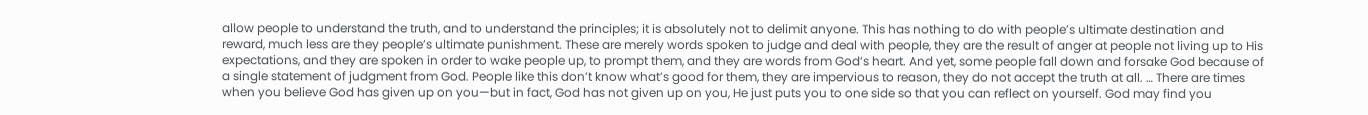allow people to understand the truth, and to understand the principles; it is absolutely not to delimit anyone. This has nothing to do with people’s ultimate destination and reward, much less are they people’s ultimate punishment. These are merely words spoken to judge and deal with people, they are the result of anger at people not living up to His expectations, and they are spoken in order to wake people up, to prompt them, and they are words from God’s heart. And yet, some people fall down and forsake God because of a single statement of judgment from God. People like this don’t know what’s good for them, they are impervious to reason, they do not accept the truth at all. … There are times when you believe God has given up on you—but in fact, God has not given up on you, He just puts you to one side so that you can reflect on yourself. God may find you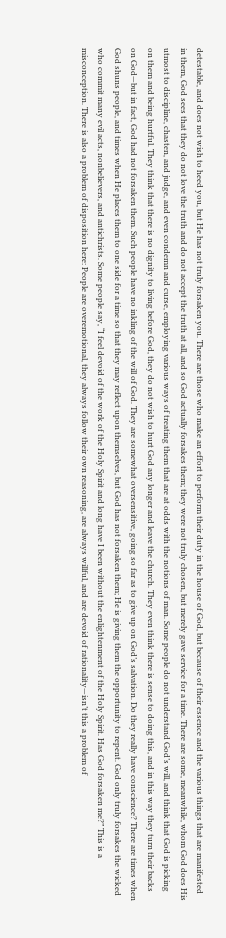detestable, and does not wish to heed you, but He has not truly forsaken you. There are those who make an effort to perform their duty in the house of God, but because of their essence and the various things that are manifested in them, God sees that they do not love the truth and do not accept the truth at all, and so God actually forsakes them; they were not truly chosen, but merely gave service for a time. There are some, meanwhile, whom God does His utmost to discipline, chasten, and judge, and even condemn and curse, employing various ways of treating them that are at odds with the notions of man. Some people do not understand God’s will, and think that God is picking on them and being hurtful. They think that there is no dignity to living before God, they do not wish to hurt God any longer and leave the church. They even think there is sense to doing this, and in this way they turn their backs on God—but in fact, God had not forsaken them. Such people have no inkling of the will of God. They are somewhat oversensitive, going so far as to give up on God’s salvation. Do they really have conscience? There are times when God shuns people, and times when He places them to one side for a time so that they may reflect upon themselves, but God has not forsaken them; He is giving them the opportunity to repent. God only truly forsakes the wicked who commit many evil acts, nonbelievers, and antichrists. Some people say, “I feel devoid of the work of the Holy Spirit and long have I been without the enlightenment of the Holy Spirit. Has God forsaken me?” This is a misconception. There is also a problem of disposition here: People are overemotional, they always follow their own reasoning, are always willful, and are devoid of rationality—isn’t this a problem of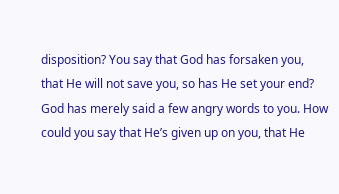disposition? You say that God has forsaken you, that He will not save you, so has He set your end? God has merely said a few angry words to you. How could you say that He’s given up on you, that He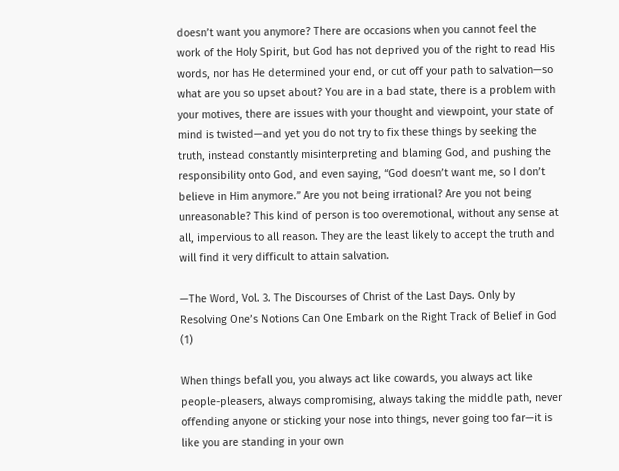doesn’t want you anymore? There are occasions when you cannot feel the work of the Holy Spirit, but God has not deprived you of the right to read His words, nor has He determined your end, or cut off your path to salvation—so what are you so upset about? You are in a bad state, there is a problem with your motives, there are issues with your thought and viewpoint, your state of mind is twisted—and yet you do not try to fix these things by seeking the truth, instead constantly misinterpreting and blaming God, and pushing the responsibility onto God, and even saying, “God doesn’t want me, so I don’t believe in Him anymore.” Are you not being irrational? Are you not being unreasonable? This kind of person is too overemotional, without any sense at all, impervious to all reason. They are the least likely to accept the truth and will find it very difficult to attain salvation.

—The Word, Vol. 3. The Discourses of Christ of the Last Days. Only by Resolving One’s Notions Can One Embark on the Right Track of Belief in God (1)

When things befall you, you always act like cowards, you always act like people-pleasers, always compromising, always taking the middle path, never offending anyone or sticking your nose into things, never going too far—it is like you are standing in your own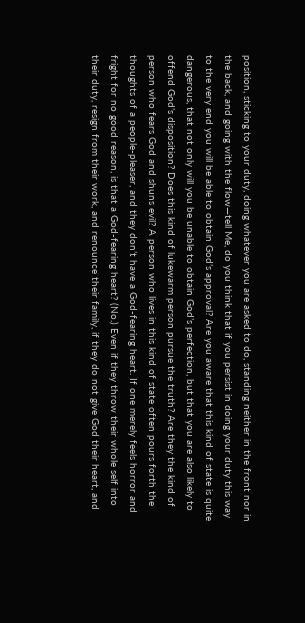position, sticking to your duty, doing whatever you are asked to do, standing neither in the front nor in the back, and going with the flow—tell Me, do you think that if you persist in doing your duty this way to the very end you will be able to obtain God’s approval? Are you aware that this kind of state is quite dangerous, that not only will you be unable to obtain God’s perfection, but that you are also likely to offend God’s disposition? Does this kind of lukewarm person pursue the truth? Are they the kind of person who fears God and shuns evil? A person who lives in this kind of state often pours forth the thoughts of a people-pleaser, and they don’t have a God-fearing heart. If one merely feels horror and fright for no good reason, is that a God-fearing heart? (No.) Even if they throw their whole self into their duty, resign from their work, and renounce their family, if they do not give God their heart, and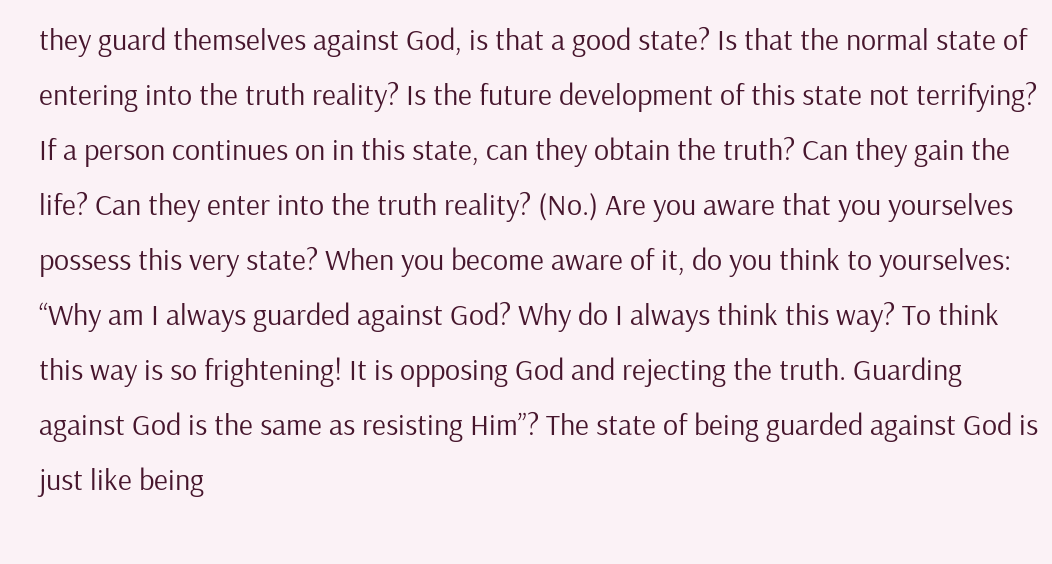they guard themselves against God, is that a good state? Is that the normal state of entering into the truth reality? Is the future development of this state not terrifying? If a person continues on in this state, can they obtain the truth? Can they gain the life? Can they enter into the truth reality? (No.) Are you aware that you yourselves possess this very state? When you become aware of it, do you think to yourselves: “Why am I always guarded against God? Why do I always think this way? To think this way is so frightening! It is opposing God and rejecting the truth. Guarding against God is the same as resisting Him”? The state of being guarded against God is just like being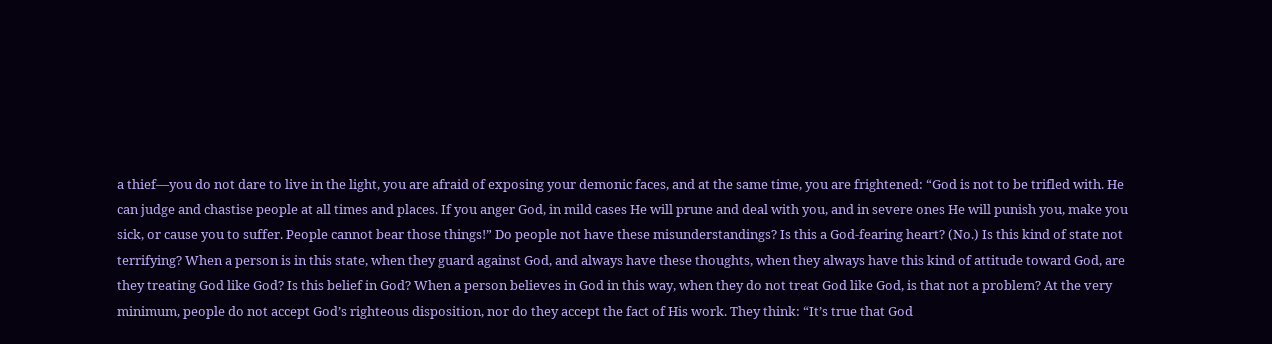a thief—you do not dare to live in the light, you are afraid of exposing your demonic faces, and at the same time, you are frightened: “God is not to be trifled with. He can judge and chastise people at all times and places. If you anger God, in mild cases He will prune and deal with you, and in severe ones He will punish you, make you sick, or cause you to suffer. People cannot bear those things!” Do people not have these misunderstandings? Is this a God-fearing heart? (No.) Is this kind of state not terrifying? When a person is in this state, when they guard against God, and always have these thoughts, when they always have this kind of attitude toward God, are they treating God like God? Is this belief in God? When a person believes in God in this way, when they do not treat God like God, is that not a problem? At the very minimum, people do not accept God’s righteous disposition, nor do they accept the fact of His work. They think: “It’s true that God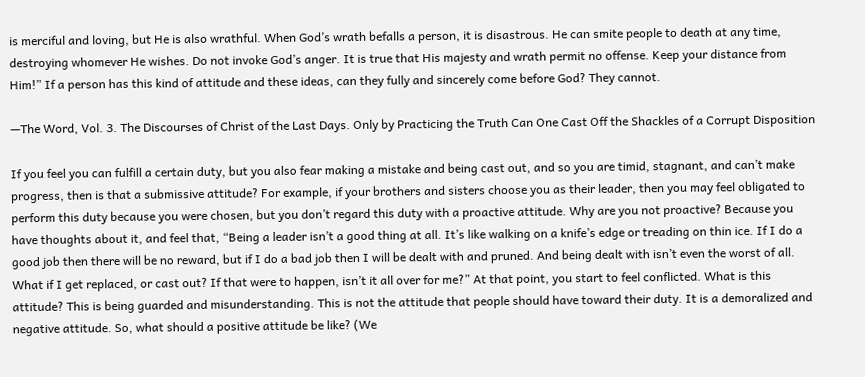is merciful and loving, but He is also wrathful. When God’s wrath befalls a person, it is disastrous. He can smite people to death at any time, destroying whomever He wishes. Do not invoke God’s anger. It is true that His majesty and wrath permit no offense. Keep your distance from Him!” If a person has this kind of attitude and these ideas, can they fully and sincerely come before God? They cannot.

—The Word, Vol. 3. The Discourses of Christ of the Last Days. Only by Practicing the Truth Can One Cast Off the Shackles of a Corrupt Disposition

If you feel you can fulfill a certain duty, but you also fear making a mistake and being cast out, and so you are timid, stagnant, and can’t make progress, then is that a submissive attitude? For example, if your brothers and sisters choose you as their leader, then you may feel obligated to perform this duty because you were chosen, but you don’t regard this duty with a proactive attitude. Why are you not proactive? Because you have thoughts about it, and feel that, “Being a leader isn’t a good thing at all. It’s like walking on a knife’s edge or treading on thin ice. If I do a good job then there will be no reward, but if I do a bad job then I will be dealt with and pruned. And being dealt with isn’t even the worst of all. What if I get replaced, or cast out? If that were to happen, isn’t it all over for me?” At that point, you start to feel conflicted. What is this attitude? This is being guarded and misunderstanding. This is not the attitude that people should have toward their duty. It is a demoralized and negative attitude. So, what should a positive attitude be like? (We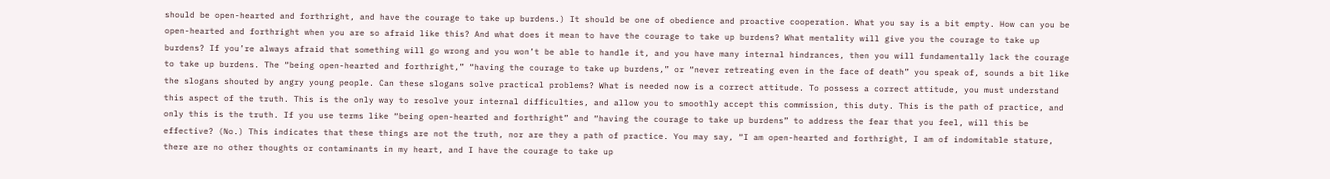should be open-hearted and forthright, and have the courage to take up burdens.) It should be one of obedience and proactive cooperation. What you say is a bit empty. How can you be open-hearted and forthright when you are so afraid like this? And what does it mean to have the courage to take up burdens? What mentality will give you the courage to take up burdens? If you’re always afraid that something will go wrong and you won’t be able to handle it, and you have many internal hindrances, then you will fundamentally lack the courage to take up burdens. The “being open-hearted and forthright,” “having the courage to take up burdens,” or “never retreating even in the face of death” you speak of, sounds a bit like the slogans shouted by angry young people. Can these slogans solve practical problems? What is needed now is a correct attitude. To possess a correct attitude, you must understand this aspect of the truth. This is the only way to resolve your internal difficulties, and allow you to smoothly accept this commission, this duty. This is the path of practice, and only this is the truth. If you use terms like “being open-hearted and forthright” and “having the courage to take up burdens” to address the fear that you feel, will this be effective? (No.) This indicates that these things are not the truth, nor are they a path of practice. You may say, “I am open-hearted and forthright, I am of indomitable stature, there are no other thoughts or contaminants in my heart, and I have the courage to take up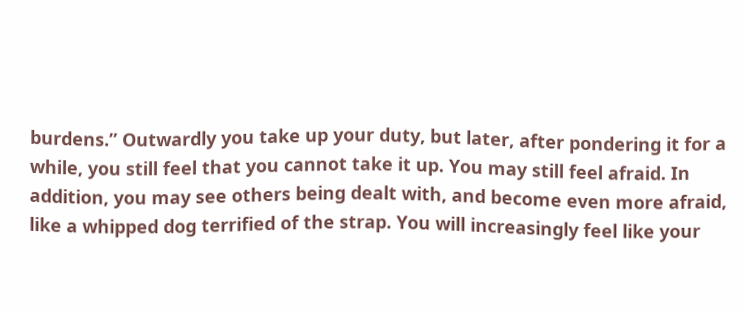burdens.” Outwardly you take up your duty, but later, after pondering it for a while, you still feel that you cannot take it up. You may still feel afraid. In addition, you may see others being dealt with, and become even more afraid, like a whipped dog terrified of the strap. You will increasingly feel like your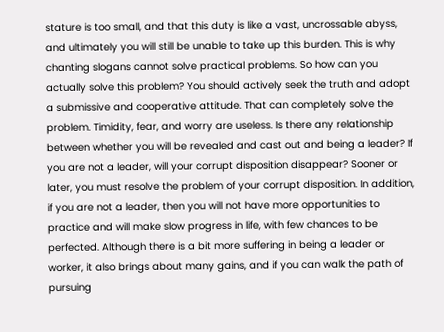stature is too small, and that this duty is like a vast, uncrossable abyss, and ultimately you will still be unable to take up this burden. This is why chanting slogans cannot solve practical problems. So how can you actually solve this problem? You should actively seek the truth and adopt a submissive and cooperative attitude. That can completely solve the problem. Timidity, fear, and worry are useless. Is there any relationship between whether you will be revealed and cast out and being a leader? If you are not a leader, will your corrupt disposition disappear? Sooner or later, you must resolve the problem of your corrupt disposition. In addition, if you are not a leader, then you will not have more opportunities to practice and will make slow progress in life, with few chances to be perfected. Although there is a bit more suffering in being a leader or worker, it also brings about many gains, and if you can walk the path of pursuing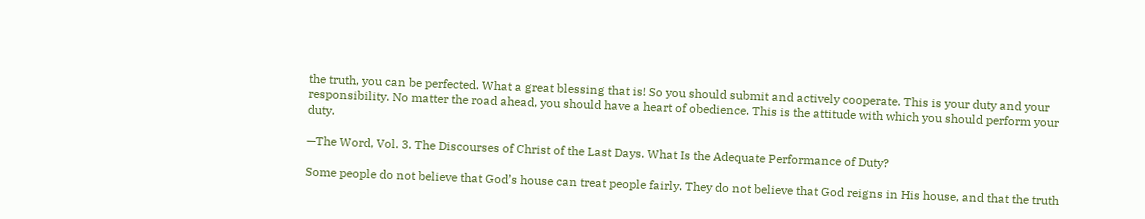the truth, you can be perfected. What a great blessing that is! So you should submit and actively cooperate. This is your duty and your responsibility. No matter the road ahead, you should have a heart of obedience. This is the attitude with which you should perform your duty.

—The Word, Vol. 3. The Discourses of Christ of the Last Days. What Is the Adequate Performance of Duty?

Some people do not believe that God’s house can treat people fairly. They do not believe that God reigns in His house, and that the truth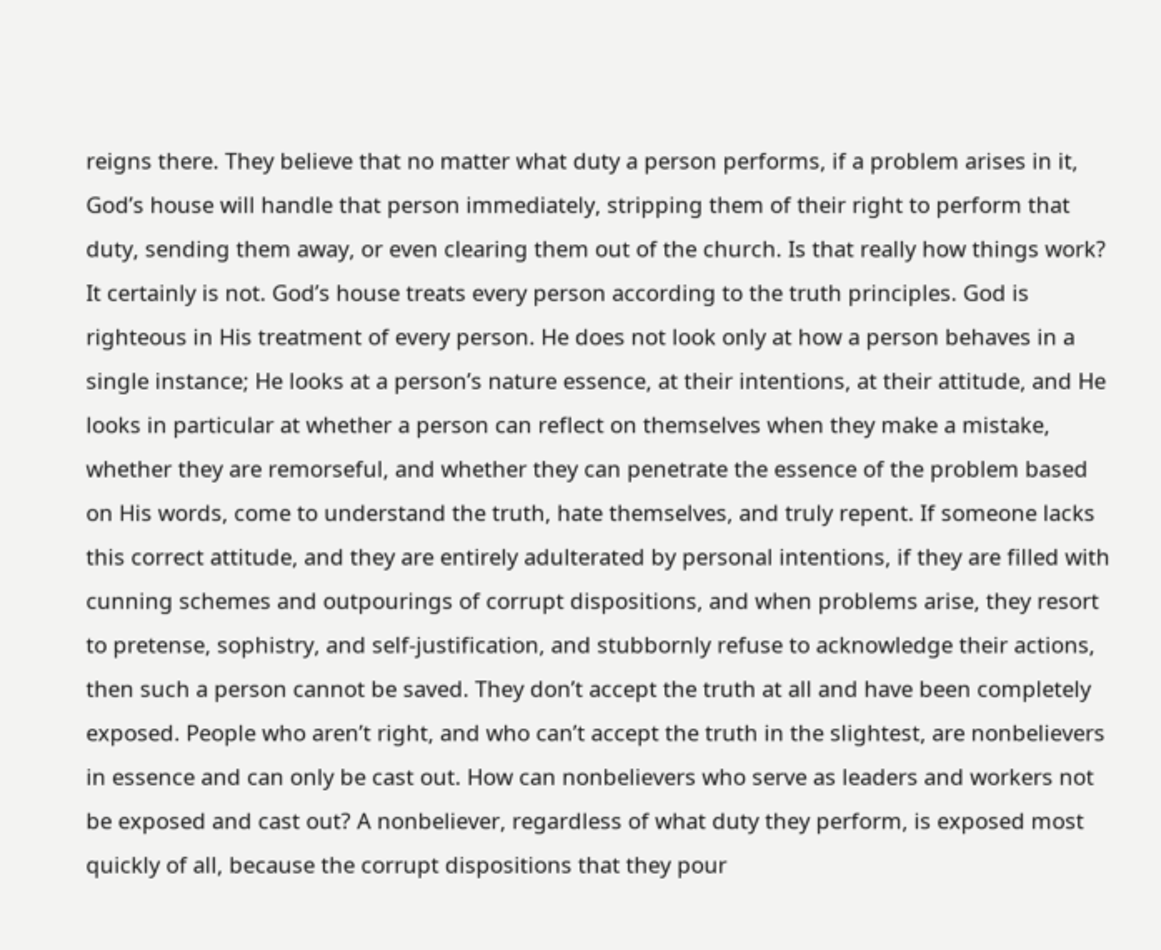reigns there. They believe that no matter what duty a person performs, if a problem arises in it, God’s house will handle that person immediately, stripping them of their right to perform that duty, sending them away, or even clearing them out of the church. Is that really how things work? It certainly is not. God’s house treats every person according to the truth principles. God is righteous in His treatment of every person. He does not look only at how a person behaves in a single instance; He looks at a person’s nature essence, at their intentions, at their attitude, and He looks in particular at whether a person can reflect on themselves when they make a mistake, whether they are remorseful, and whether they can penetrate the essence of the problem based on His words, come to understand the truth, hate themselves, and truly repent. If someone lacks this correct attitude, and they are entirely adulterated by personal intentions, if they are filled with cunning schemes and outpourings of corrupt dispositions, and when problems arise, they resort to pretense, sophistry, and self-justification, and stubbornly refuse to acknowledge their actions, then such a person cannot be saved. They don’t accept the truth at all and have been completely exposed. People who aren’t right, and who can’t accept the truth in the slightest, are nonbelievers in essence and can only be cast out. How can nonbelievers who serve as leaders and workers not be exposed and cast out? A nonbeliever, regardless of what duty they perform, is exposed most quickly of all, because the corrupt dispositions that they pour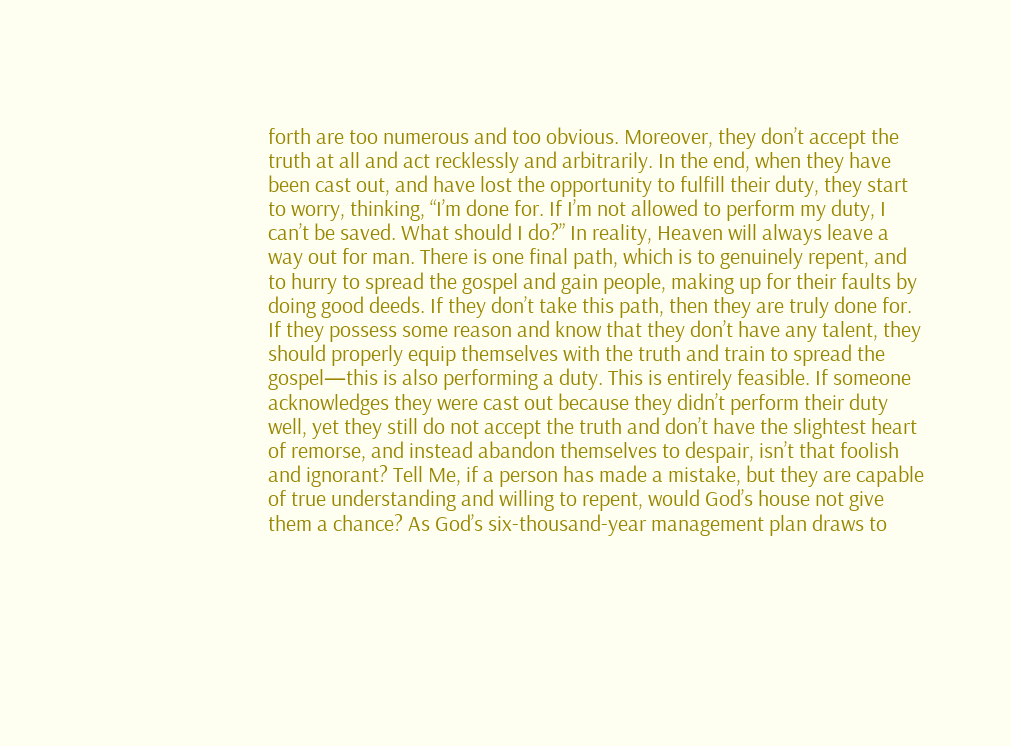forth are too numerous and too obvious. Moreover, they don’t accept the truth at all and act recklessly and arbitrarily. In the end, when they have been cast out, and have lost the opportunity to fulfill their duty, they start to worry, thinking, “I’m done for. If I’m not allowed to perform my duty, I can’t be saved. What should I do?” In reality, Heaven will always leave a way out for man. There is one final path, which is to genuinely repent, and to hurry to spread the gospel and gain people, making up for their faults by doing good deeds. If they don’t take this path, then they are truly done for. If they possess some reason and know that they don’t have any talent, they should properly equip themselves with the truth and train to spread the gospel—this is also performing a duty. This is entirely feasible. If someone acknowledges they were cast out because they didn’t perform their duty well, yet they still do not accept the truth and don’t have the slightest heart of remorse, and instead abandon themselves to despair, isn’t that foolish and ignorant? Tell Me, if a person has made a mistake, but they are capable of true understanding and willing to repent, would God’s house not give them a chance? As God’s six-thousand-year management plan draws to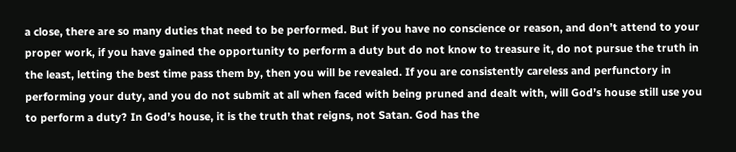a close, there are so many duties that need to be performed. But if you have no conscience or reason, and don’t attend to your proper work, if you have gained the opportunity to perform a duty but do not know to treasure it, do not pursue the truth in the least, letting the best time pass them by, then you will be revealed. If you are consistently careless and perfunctory in performing your duty, and you do not submit at all when faced with being pruned and dealt with, will God’s house still use you to perform a duty? In God’s house, it is the truth that reigns, not Satan. God has the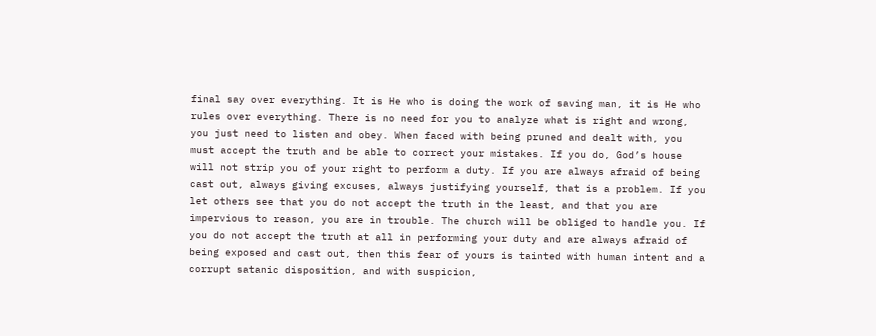final say over everything. It is He who is doing the work of saving man, it is He who rules over everything. There is no need for you to analyze what is right and wrong, you just need to listen and obey. When faced with being pruned and dealt with, you must accept the truth and be able to correct your mistakes. If you do, God’s house will not strip you of your right to perform a duty. If you are always afraid of being cast out, always giving excuses, always justifying yourself, that is a problem. If you let others see that you do not accept the truth in the least, and that you are impervious to reason, you are in trouble. The church will be obliged to handle you. If you do not accept the truth at all in performing your duty and are always afraid of being exposed and cast out, then this fear of yours is tainted with human intent and a corrupt satanic disposition, and with suspicion,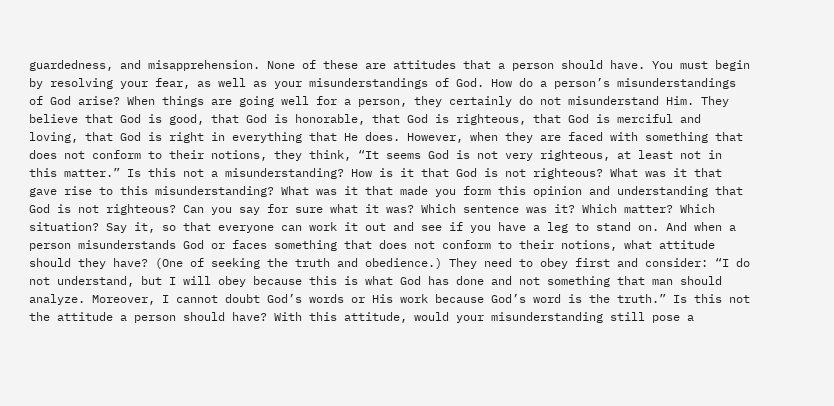guardedness, and misapprehension. None of these are attitudes that a person should have. You must begin by resolving your fear, as well as your misunderstandings of God. How do a person’s misunderstandings of God arise? When things are going well for a person, they certainly do not misunderstand Him. They believe that God is good, that God is honorable, that God is righteous, that God is merciful and loving, that God is right in everything that He does. However, when they are faced with something that does not conform to their notions, they think, “It seems God is not very righteous, at least not in this matter.” Is this not a misunderstanding? How is it that God is not righteous? What was it that gave rise to this misunderstanding? What was it that made you form this opinion and understanding that God is not righteous? Can you say for sure what it was? Which sentence was it? Which matter? Which situation? Say it, so that everyone can work it out and see if you have a leg to stand on. And when a person misunderstands God or faces something that does not conform to their notions, what attitude should they have? (One of seeking the truth and obedience.) They need to obey first and consider: “I do not understand, but I will obey because this is what God has done and not something that man should analyze. Moreover, I cannot doubt God’s words or His work because God’s word is the truth.” Is this not the attitude a person should have? With this attitude, would your misunderstanding still pose a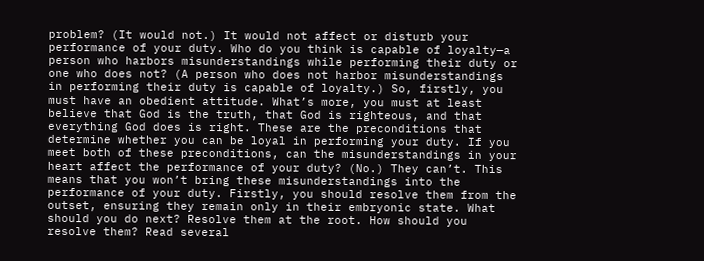problem? (It would not.) It would not affect or disturb your performance of your duty. Who do you think is capable of loyalty—a person who harbors misunderstandings while performing their duty or one who does not? (A person who does not harbor misunderstandings in performing their duty is capable of loyalty.) So, firstly, you must have an obedient attitude. What’s more, you must at least believe that God is the truth, that God is righteous, and that everything God does is right. These are the preconditions that determine whether you can be loyal in performing your duty. If you meet both of these preconditions, can the misunderstandings in your heart affect the performance of your duty? (No.) They can’t. This means that you won’t bring these misunderstandings into the performance of your duty. Firstly, you should resolve them from the outset, ensuring they remain only in their embryonic state. What should you do next? Resolve them at the root. How should you resolve them? Read several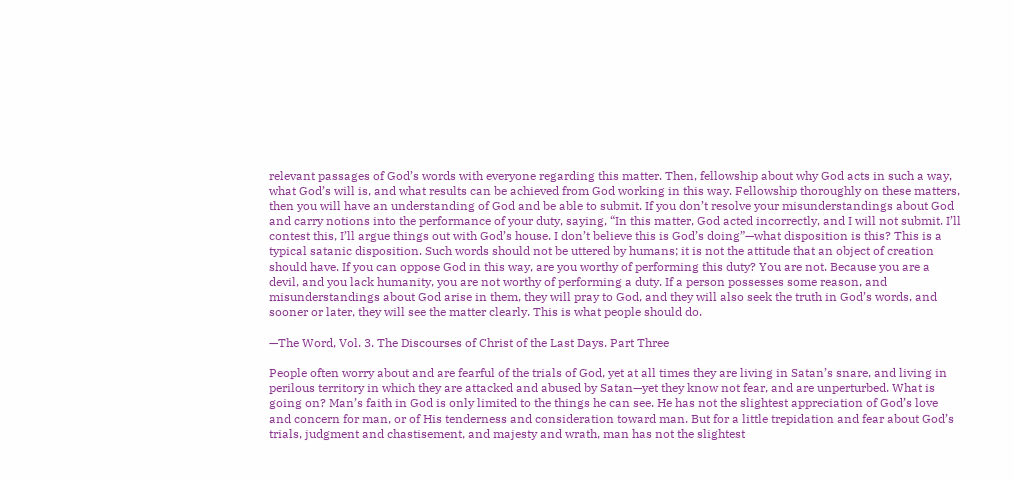relevant passages of God’s words with everyone regarding this matter. Then, fellowship about why God acts in such a way, what God’s will is, and what results can be achieved from God working in this way. Fellowship thoroughly on these matters, then you will have an understanding of God and be able to submit. If you don’t resolve your misunderstandings about God and carry notions into the performance of your duty, saying, “In this matter, God acted incorrectly, and I will not submit. I’ll contest this, I’ll argue things out with God’s house. I don’t believe this is God’s doing”—what disposition is this? This is a typical satanic disposition. Such words should not be uttered by humans; it is not the attitude that an object of creation should have. If you can oppose God in this way, are you worthy of performing this duty? You are not. Because you are a devil, and you lack humanity, you are not worthy of performing a duty. If a person possesses some reason, and misunderstandings about God arise in them, they will pray to God, and they will also seek the truth in God’s words, and sooner or later, they will see the matter clearly. This is what people should do.

—The Word, Vol. 3. The Discourses of Christ of the Last Days. Part Three

People often worry about and are fearful of the trials of God, yet at all times they are living in Satan’s snare, and living in perilous territory in which they are attacked and abused by Satan—yet they know not fear, and are unperturbed. What is going on? Man’s faith in God is only limited to the things he can see. He has not the slightest appreciation of God’s love and concern for man, or of His tenderness and consideration toward man. But for a little trepidation and fear about God’s trials, judgment and chastisement, and majesty and wrath, man has not the slightest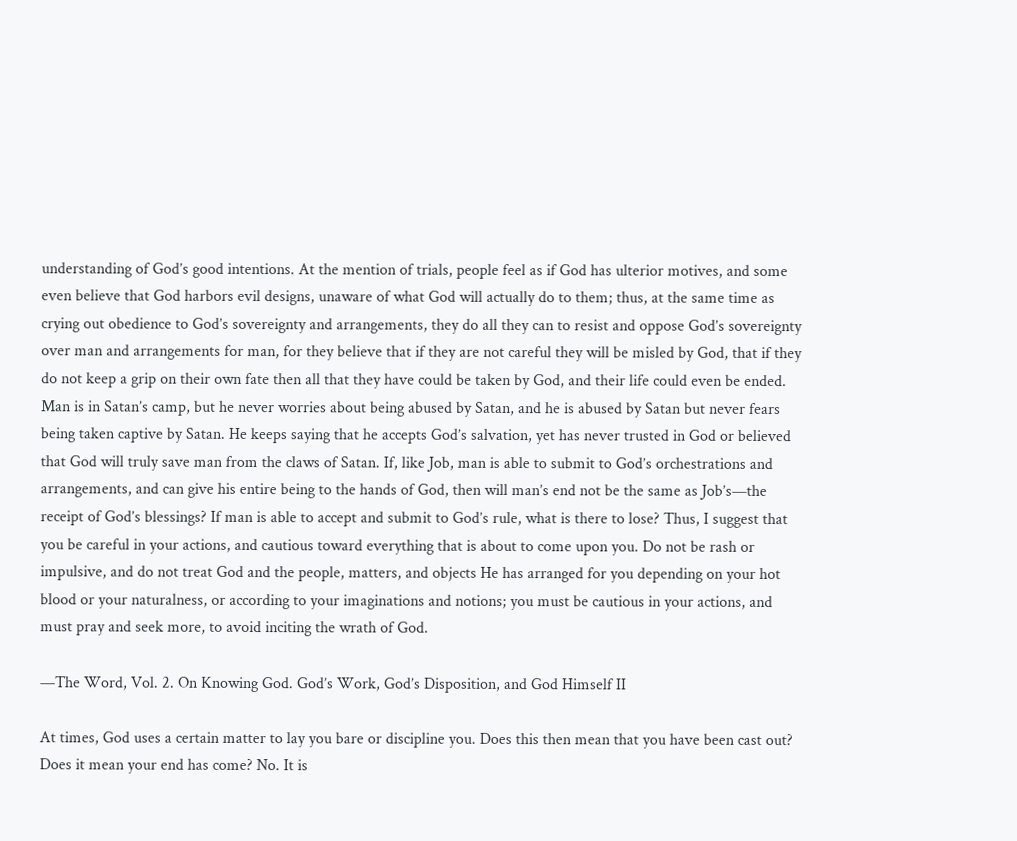understanding of God’s good intentions. At the mention of trials, people feel as if God has ulterior motives, and some even believe that God harbors evil designs, unaware of what God will actually do to them; thus, at the same time as crying out obedience to God’s sovereignty and arrangements, they do all they can to resist and oppose God’s sovereignty over man and arrangements for man, for they believe that if they are not careful they will be misled by God, that if they do not keep a grip on their own fate then all that they have could be taken by God, and their life could even be ended. Man is in Satan’s camp, but he never worries about being abused by Satan, and he is abused by Satan but never fears being taken captive by Satan. He keeps saying that he accepts God’s salvation, yet has never trusted in God or believed that God will truly save man from the claws of Satan. If, like Job, man is able to submit to God’s orchestrations and arrangements, and can give his entire being to the hands of God, then will man’s end not be the same as Job’s—the receipt of God’s blessings? If man is able to accept and submit to God’s rule, what is there to lose? Thus, I suggest that you be careful in your actions, and cautious toward everything that is about to come upon you. Do not be rash or impulsive, and do not treat God and the people, matters, and objects He has arranged for you depending on your hot blood or your naturalness, or according to your imaginations and notions; you must be cautious in your actions, and must pray and seek more, to avoid inciting the wrath of God.

—The Word, Vol. 2. On Knowing God. God’s Work, God’s Disposition, and God Himself II

At times, God uses a certain matter to lay you bare or discipline you. Does this then mean that you have been cast out? Does it mean your end has come? No. It is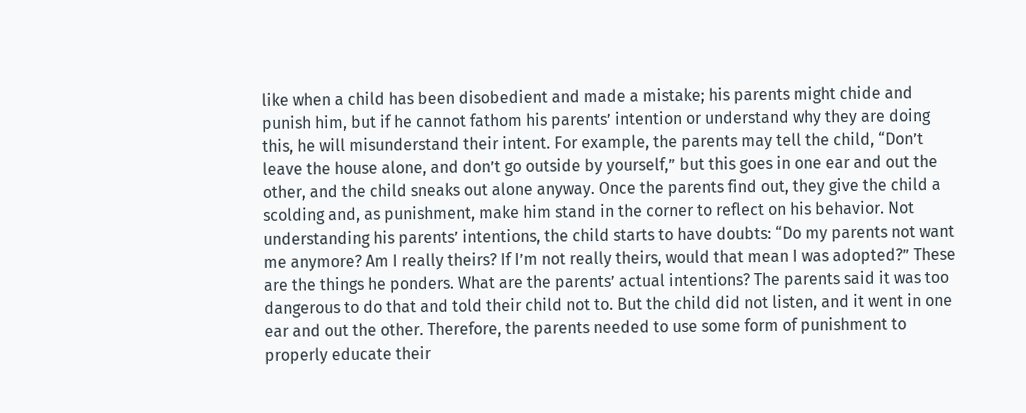like when a child has been disobedient and made a mistake; his parents might chide and punish him, but if he cannot fathom his parents’ intention or understand why they are doing this, he will misunderstand their intent. For example, the parents may tell the child, “Don’t leave the house alone, and don’t go outside by yourself,” but this goes in one ear and out the other, and the child sneaks out alone anyway. Once the parents find out, they give the child a scolding and, as punishment, make him stand in the corner to reflect on his behavior. Not understanding his parents’ intentions, the child starts to have doubts: “Do my parents not want me anymore? Am I really theirs? If I’m not really theirs, would that mean I was adopted?” These are the things he ponders. What are the parents’ actual intentions? The parents said it was too dangerous to do that and told their child not to. But the child did not listen, and it went in one ear and out the other. Therefore, the parents needed to use some form of punishment to properly educate their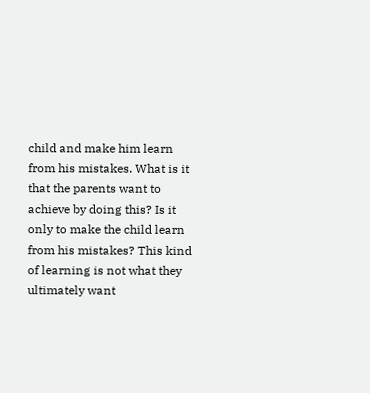child and make him learn from his mistakes. What is it that the parents want to achieve by doing this? Is it only to make the child learn from his mistakes? This kind of learning is not what they ultimately want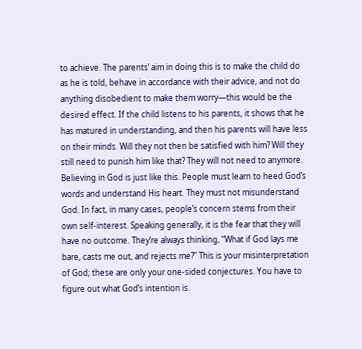to achieve. The parents’ aim in doing this is to make the child do as he is told, behave in accordance with their advice, and not do anything disobedient to make them worry—this would be the desired effect. If the child listens to his parents, it shows that he has matured in understanding, and then his parents will have less on their minds. Will they not then be satisfied with him? Will they still need to punish him like that? They will not need to anymore. Believing in God is just like this. People must learn to heed God’s words and understand His heart. They must not misunderstand God. In fact, in many cases, people’s concern stems from their own self-interest. Speaking generally, it is the fear that they will have no outcome. They’re always thinking, “What if God lays me bare, casts me out, and rejects me?” This is your misinterpretation of God; these are only your one-sided conjectures. You have to figure out what God’s intention is.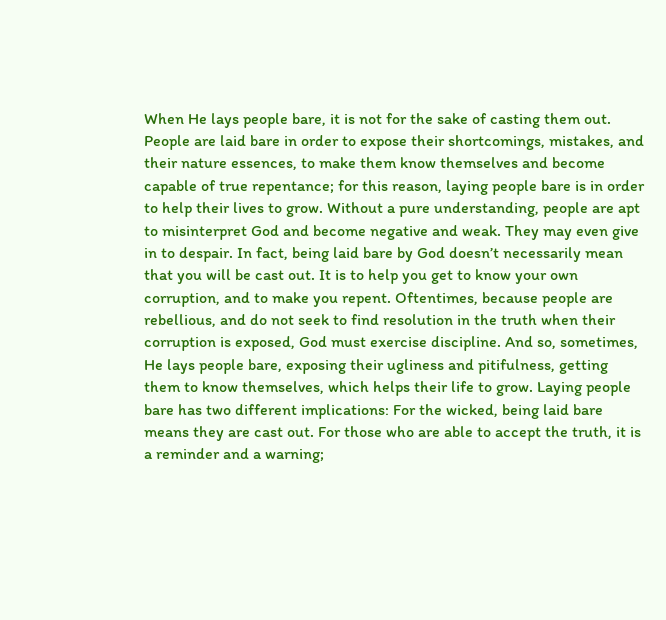When He lays people bare, it is not for the sake of casting them out. People are laid bare in order to expose their shortcomings, mistakes, and their nature essences, to make them know themselves and become capable of true repentance; for this reason, laying people bare is in order to help their lives to grow. Without a pure understanding, people are apt to misinterpret God and become negative and weak. They may even give in to despair. In fact, being laid bare by God doesn’t necessarily mean that you will be cast out. It is to help you get to know your own corruption, and to make you repent. Oftentimes, because people are rebellious, and do not seek to find resolution in the truth when their corruption is exposed, God must exercise discipline. And so, sometimes, He lays people bare, exposing their ugliness and pitifulness, getting them to know themselves, which helps their life to grow. Laying people bare has two different implications: For the wicked, being laid bare means they are cast out. For those who are able to accept the truth, it is a reminder and a warning;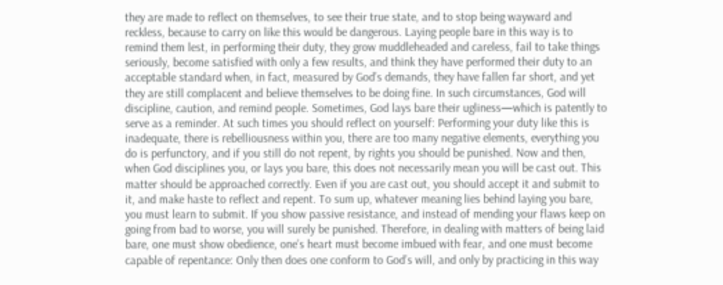they are made to reflect on themselves, to see their true state, and to stop being wayward and reckless, because to carry on like this would be dangerous. Laying people bare in this way is to remind them lest, in performing their duty, they grow muddleheaded and careless, fail to take things seriously, become satisfied with only a few results, and think they have performed their duty to an acceptable standard when, in fact, measured by God’s demands, they have fallen far short, and yet they are still complacent and believe themselves to be doing fine. In such circumstances, God will discipline, caution, and remind people. Sometimes, God lays bare their ugliness—which is patently to serve as a reminder. At such times you should reflect on yourself: Performing your duty like this is inadequate, there is rebelliousness within you, there are too many negative elements, everything you do is perfunctory, and if you still do not repent, by rights you should be punished. Now and then, when God disciplines you, or lays you bare, this does not necessarily mean you will be cast out. This matter should be approached correctly. Even if you are cast out, you should accept it and submit to it, and make haste to reflect and repent. To sum up, whatever meaning lies behind laying you bare, you must learn to submit. If you show passive resistance, and instead of mending your flaws keep on going from bad to worse, you will surely be punished. Therefore, in dealing with matters of being laid bare, one must show obedience, one’s heart must become imbued with fear, and one must become capable of repentance: Only then does one conform to God’s will, and only by practicing in this way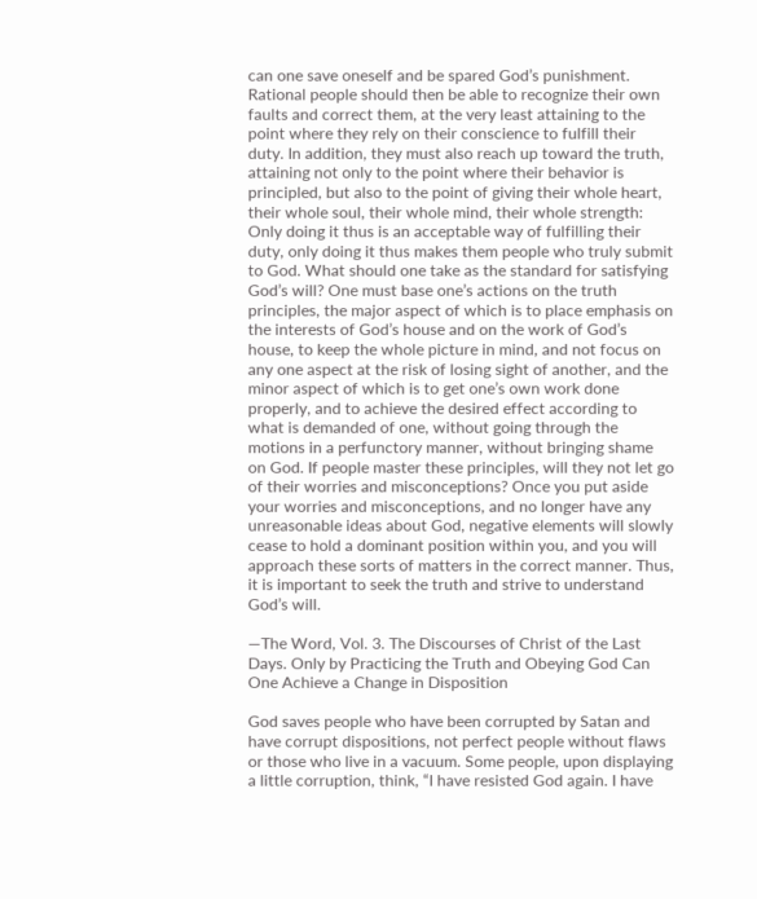can one save oneself and be spared God’s punishment. Rational people should then be able to recognize their own faults and correct them, at the very least attaining to the point where they rely on their conscience to fulfill their duty. In addition, they must also reach up toward the truth, attaining not only to the point where their behavior is principled, but also to the point of giving their whole heart, their whole soul, their whole mind, their whole strength: Only doing it thus is an acceptable way of fulfilling their duty, only doing it thus makes them people who truly submit to God. What should one take as the standard for satisfying God’s will? One must base one’s actions on the truth principles, the major aspect of which is to place emphasis on the interests of God’s house and on the work of God’s house, to keep the whole picture in mind, and not focus on any one aspect at the risk of losing sight of another, and the minor aspect of which is to get one’s own work done properly, and to achieve the desired effect according to what is demanded of one, without going through the motions in a perfunctory manner, without bringing shame on God. If people master these principles, will they not let go of their worries and misconceptions? Once you put aside your worries and misconceptions, and no longer have any unreasonable ideas about God, negative elements will slowly cease to hold a dominant position within you, and you will approach these sorts of matters in the correct manner. Thus, it is important to seek the truth and strive to understand God’s will.

—The Word, Vol. 3. The Discourses of Christ of the Last Days. Only by Practicing the Truth and Obeying God Can One Achieve a Change in Disposition

God saves people who have been corrupted by Satan and have corrupt dispositions, not perfect people without flaws or those who live in a vacuum. Some people, upon displaying a little corruption, think, “I have resisted God again. I have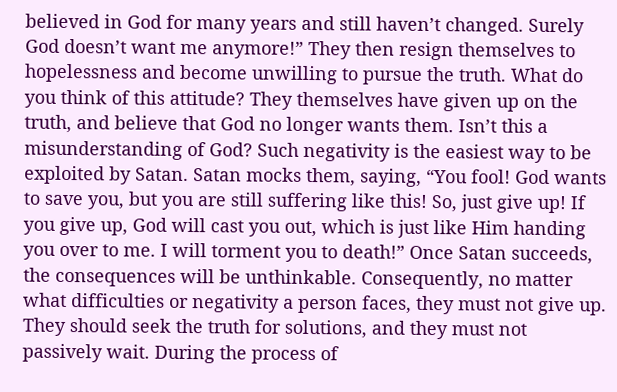believed in God for many years and still haven’t changed. Surely God doesn’t want me anymore!” They then resign themselves to hopelessness and become unwilling to pursue the truth. What do you think of this attitude? They themselves have given up on the truth, and believe that God no longer wants them. Isn’t this a misunderstanding of God? Such negativity is the easiest way to be exploited by Satan. Satan mocks them, saying, “You fool! God wants to save you, but you are still suffering like this! So, just give up! If you give up, God will cast you out, which is just like Him handing you over to me. I will torment you to death!” Once Satan succeeds, the consequences will be unthinkable. Consequently, no matter what difficulties or negativity a person faces, they must not give up. They should seek the truth for solutions, and they must not passively wait. During the process of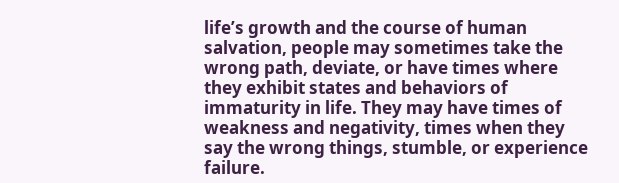life’s growth and the course of human salvation, people may sometimes take the wrong path, deviate, or have times where they exhibit states and behaviors of immaturity in life. They may have times of weakness and negativity, times when they say the wrong things, stumble, or experience failure.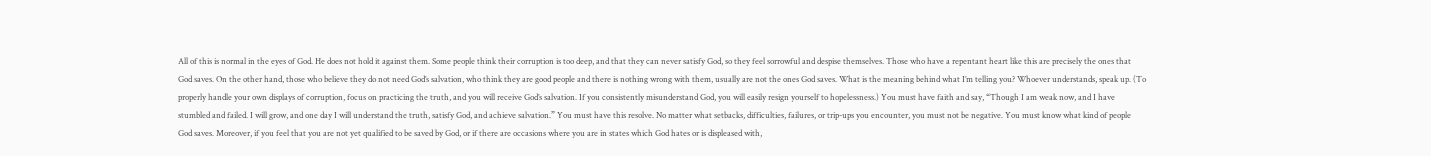All of this is normal in the eyes of God. He does not hold it against them. Some people think their corruption is too deep, and that they can never satisfy God, so they feel sorrowful and despise themselves. Those who have a repentant heart like this are precisely the ones that God saves. On the other hand, those who believe they do not need God’s salvation, who think they are good people and there is nothing wrong with them, usually are not the ones God saves. What is the meaning behind what I’m telling you? Whoever understands, speak up. (To properly handle your own displays of corruption, focus on practicing the truth, and you will receive God’s salvation. If you consistently misunderstand God, you will easily resign yourself to hopelessness.) You must have faith and say, “Though I am weak now, and I have stumbled and failed. I will grow, and one day I will understand the truth, satisfy God, and achieve salvation.” You must have this resolve. No matter what setbacks, difficulties, failures, or trip-ups you encounter, you must not be negative. You must know what kind of people God saves. Moreover, if you feel that you are not yet qualified to be saved by God, or if there are occasions where you are in states which God hates or is displeased with,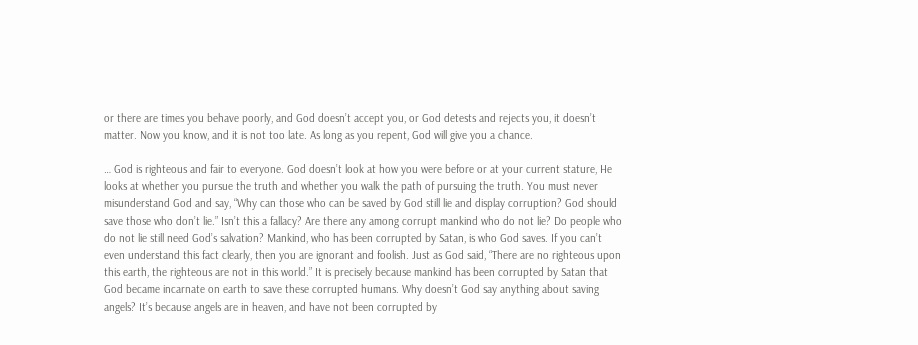or there are times you behave poorly, and God doesn’t accept you, or God detests and rejects you, it doesn’t matter. Now you know, and it is not too late. As long as you repent, God will give you a chance.

… God is righteous and fair to everyone. God doesn’t look at how you were before or at your current stature, He looks at whether you pursue the truth and whether you walk the path of pursuing the truth. You must never misunderstand God and say, “Why can those who can be saved by God still lie and display corruption? God should save those who don’t lie.” Isn’t this a fallacy? Are there any among corrupt mankind who do not lie? Do people who do not lie still need God’s salvation? Mankind, who has been corrupted by Satan, is who God saves. If you can’t even understand this fact clearly, then you are ignorant and foolish. Just as God said, “There are no righteous upon this earth, the righteous are not in this world.” It is precisely because mankind has been corrupted by Satan that God became incarnate on earth to save these corrupted humans. Why doesn’t God say anything about saving angels? It’s because angels are in heaven, and have not been corrupted by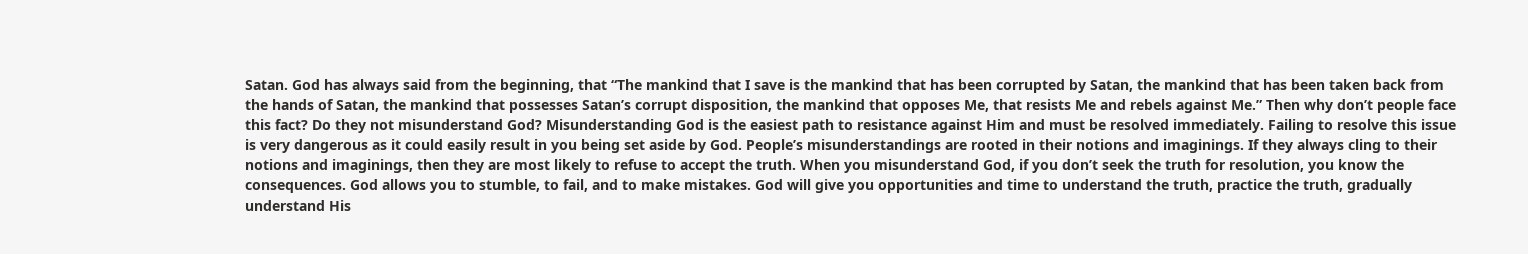Satan. God has always said from the beginning, that “The mankind that I save is the mankind that has been corrupted by Satan, the mankind that has been taken back from the hands of Satan, the mankind that possesses Satan’s corrupt disposition, the mankind that opposes Me, that resists Me and rebels against Me.” Then why don’t people face this fact? Do they not misunderstand God? Misunderstanding God is the easiest path to resistance against Him and must be resolved immediately. Failing to resolve this issue is very dangerous as it could easily result in you being set aside by God. People’s misunderstandings are rooted in their notions and imaginings. If they always cling to their notions and imaginings, then they are most likely to refuse to accept the truth. When you misunderstand God, if you don’t seek the truth for resolution, you know the consequences. God allows you to stumble, to fail, and to make mistakes. God will give you opportunities and time to understand the truth, practice the truth, gradually understand His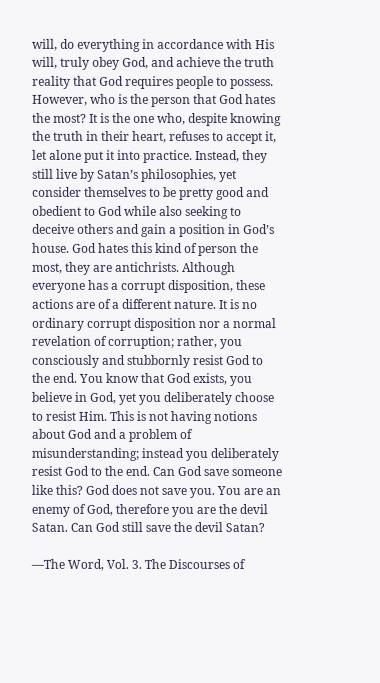will, do everything in accordance with His will, truly obey God, and achieve the truth reality that God requires people to possess. However, who is the person that God hates the most? It is the one who, despite knowing the truth in their heart, refuses to accept it, let alone put it into practice. Instead, they still live by Satan’s philosophies, yet consider themselves to be pretty good and obedient to God while also seeking to deceive others and gain a position in God’s house. God hates this kind of person the most, they are antichrists. Although everyone has a corrupt disposition, these actions are of a different nature. It is no ordinary corrupt disposition nor a normal revelation of corruption; rather, you consciously and stubbornly resist God to the end. You know that God exists, you believe in God, yet you deliberately choose to resist Him. This is not having notions about God and a problem of misunderstanding; instead you deliberately resist God to the end. Can God save someone like this? God does not save you. You are an enemy of God, therefore you are the devil Satan. Can God still save the devil Satan?

—The Word, Vol. 3. The Discourses of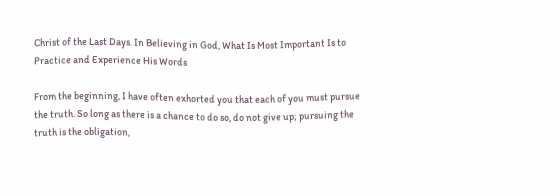Christ of the Last Days. In Believing in God, What Is Most Important Is to Practice and Experience His Words

From the beginning, I have often exhorted you that each of you must pursue the truth. So long as there is a chance to do so, do not give up; pursuing the truth is the obligation,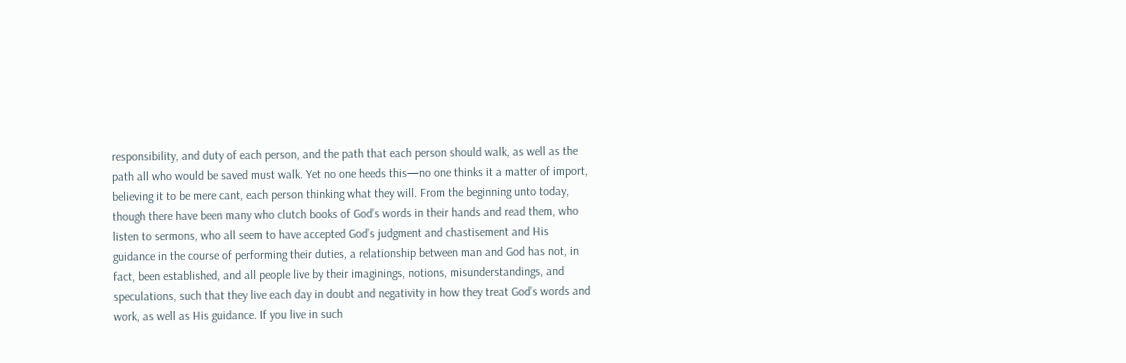responsibility, and duty of each person, and the path that each person should walk, as well as the path all who would be saved must walk. Yet no one heeds this—no one thinks it a matter of import, believing it to be mere cant, each person thinking what they will. From the beginning unto today, though there have been many who clutch books of God’s words in their hands and read them, who listen to sermons, who all seem to have accepted God’s judgment and chastisement and His guidance in the course of performing their duties, a relationship between man and God has not, in fact, been established, and all people live by their imaginings, notions, misunderstandings, and speculations, such that they live each day in doubt and negativity in how they treat God’s words and work, as well as His guidance. If you live in such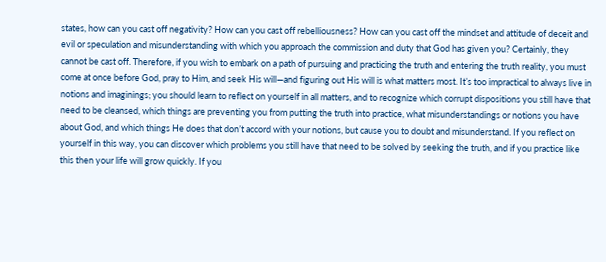states, how can you cast off negativity? How can you cast off rebelliousness? How can you cast off the mindset and attitude of deceit and evil or speculation and misunderstanding with which you approach the commission and duty that God has given you? Certainly, they cannot be cast off. Therefore, if you wish to embark on a path of pursuing and practicing the truth and entering the truth reality, you must come at once before God, pray to Him, and seek His will—and figuring out His will is what matters most. It’s too impractical to always live in notions and imaginings; you should learn to reflect on yourself in all matters, and to recognize which corrupt dispositions you still have that need to be cleansed, which things are preventing you from putting the truth into practice, what misunderstandings or notions you have about God, and which things He does that don’t accord with your notions, but cause you to doubt and misunderstand. If you reflect on yourself in this way, you can discover which problems you still have that need to be solved by seeking the truth, and if you practice like this then your life will grow quickly. If you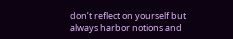don’t reflect on yourself but always harbor notions and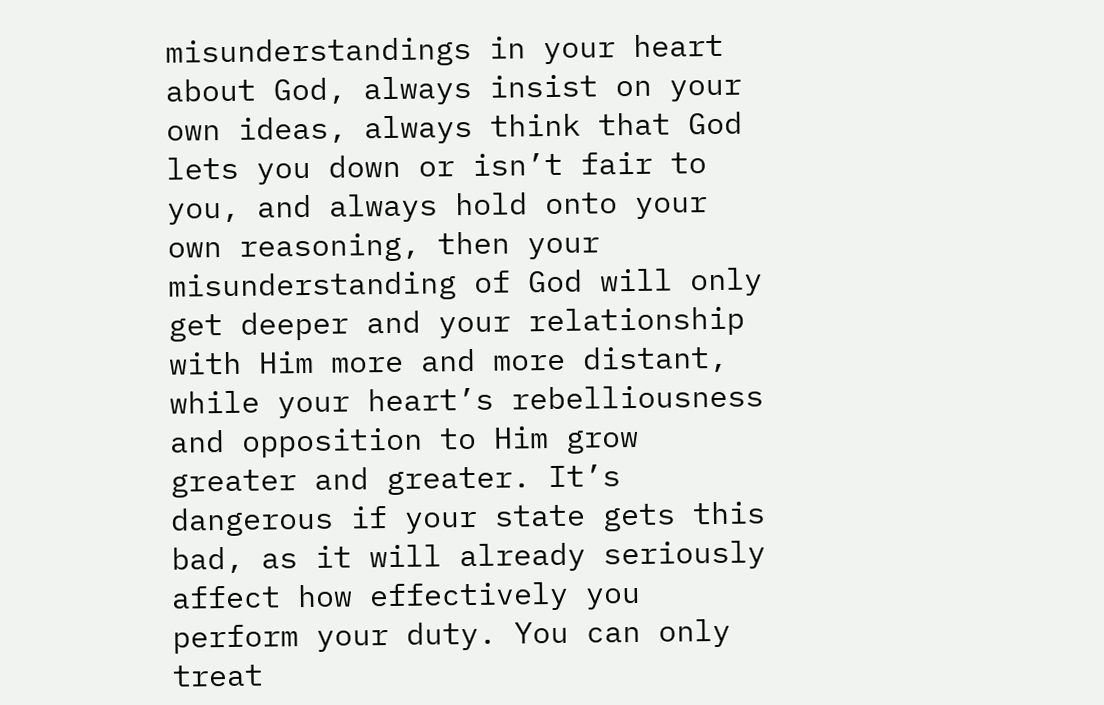misunderstandings in your heart about God, always insist on your own ideas, always think that God lets you down or isn’t fair to you, and always hold onto your own reasoning, then your misunderstanding of God will only get deeper and your relationship with Him more and more distant, while your heart’s rebelliousness and opposition to Him grow greater and greater. It’s dangerous if your state gets this bad, as it will already seriously affect how effectively you perform your duty. You can only treat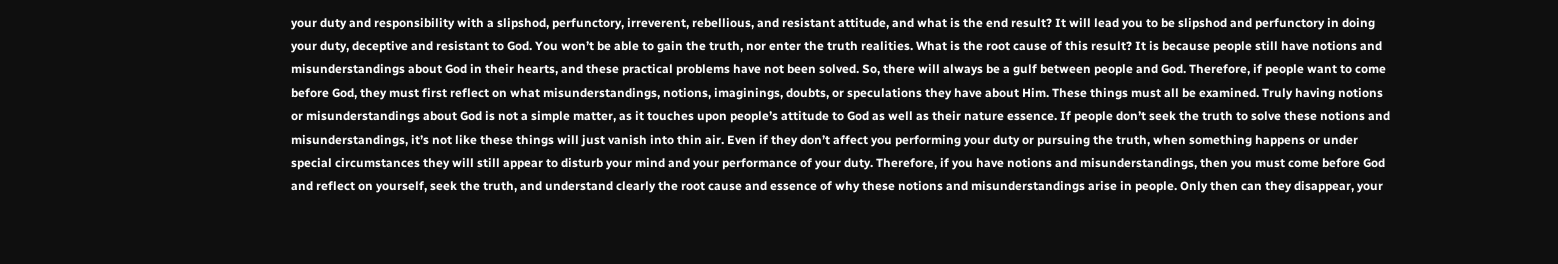your duty and responsibility with a slipshod, perfunctory, irreverent, rebellious, and resistant attitude, and what is the end result? It will lead you to be slipshod and perfunctory in doing your duty, deceptive and resistant to God. You won’t be able to gain the truth, nor enter the truth realities. What is the root cause of this result? It is because people still have notions and misunderstandings about God in their hearts, and these practical problems have not been solved. So, there will always be a gulf between people and God. Therefore, if people want to come before God, they must first reflect on what misunderstandings, notions, imaginings, doubts, or speculations they have about Him. These things must all be examined. Truly having notions or misunderstandings about God is not a simple matter, as it touches upon people’s attitude to God as well as their nature essence. If people don’t seek the truth to solve these notions and misunderstandings, it’s not like these things will just vanish into thin air. Even if they don’t affect you performing your duty or pursuing the truth, when something happens or under special circumstances they will still appear to disturb your mind and your performance of your duty. Therefore, if you have notions and misunderstandings, then you must come before God and reflect on yourself, seek the truth, and understand clearly the root cause and essence of why these notions and misunderstandings arise in people. Only then can they disappear, your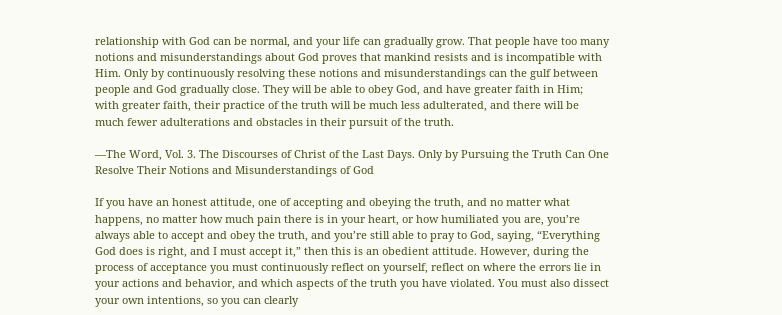relationship with God can be normal, and your life can gradually grow. That people have too many notions and misunderstandings about God proves that mankind resists and is incompatible with Him. Only by continuously resolving these notions and misunderstandings can the gulf between people and God gradually close. They will be able to obey God, and have greater faith in Him; with greater faith, their practice of the truth will be much less adulterated, and there will be much fewer adulterations and obstacles in their pursuit of the truth.

—The Word, Vol. 3. The Discourses of Christ of the Last Days. Only by Pursuing the Truth Can One Resolve Their Notions and Misunderstandings of God

If you have an honest attitude, one of accepting and obeying the truth, and no matter what happens, no matter how much pain there is in your heart, or how humiliated you are, you’re always able to accept and obey the truth, and you’re still able to pray to God, saying, “Everything God does is right, and I must accept it,” then this is an obedient attitude. However, during the process of acceptance you must continuously reflect on yourself, reflect on where the errors lie in your actions and behavior, and which aspects of the truth you have violated. You must also dissect your own intentions, so you can clearly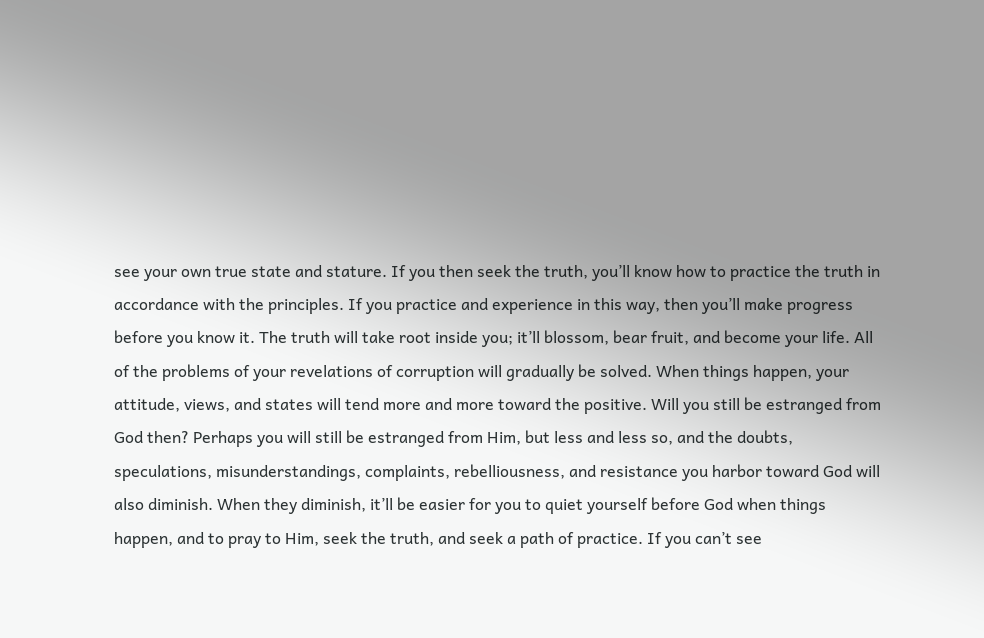see your own true state and stature. If you then seek the truth, you’ll know how to practice the truth in accordance with the principles. If you practice and experience in this way, then you’ll make progress before you know it. The truth will take root inside you; it’ll blossom, bear fruit, and become your life. All of the problems of your revelations of corruption will gradually be solved. When things happen, your attitude, views, and states will tend more and more toward the positive. Will you still be estranged from God then? Perhaps you will still be estranged from Him, but less and less so, and the doubts, speculations, misunderstandings, complaints, rebelliousness, and resistance you harbor toward God will also diminish. When they diminish, it’ll be easier for you to quiet yourself before God when things happen, and to pray to Him, seek the truth, and seek a path of practice. If you can’t see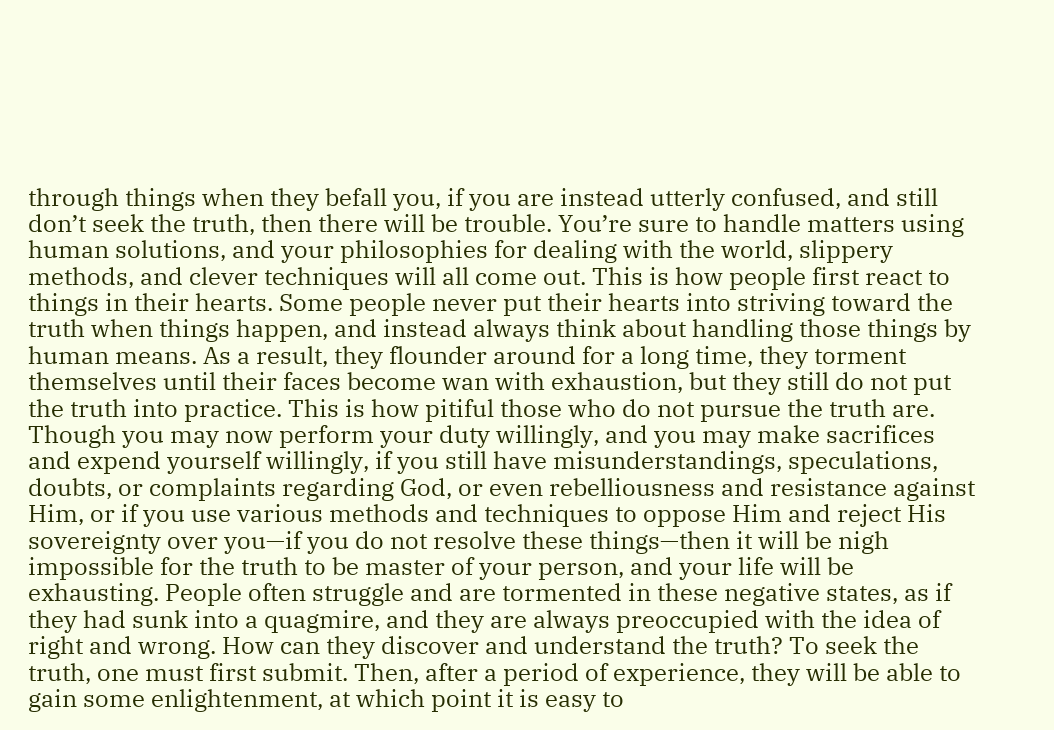through things when they befall you, if you are instead utterly confused, and still don’t seek the truth, then there will be trouble. You’re sure to handle matters using human solutions, and your philosophies for dealing with the world, slippery methods, and clever techniques will all come out. This is how people first react to things in their hearts. Some people never put their hearts into striving toward the truth when things happen, and instead always think about handling those things by human means. As a result, they flounder around for a long time, they torment themselves until their faces become wan with exhaustion, but they still do not put the truth into practice. This is how pitiful those who do not pursue the truth are. Though you may now perform your duty willingly, and you may make sacrifices and expend yourself willingly, if you still have misunderstandings, speculations, doubts, or complaints regarding God, or even rebelliousness and resistance against Him, or if you use various methods and techniques to oppose Him and reject His sovereignty over you—if you do not resolve these things—then it will be nigh impossible for the truth to be master of your person, and your life will be exhausting. People often struggle and are tormented in these negative states, as if they had sunk into a quagmire, and they are always preoccupied with the idea of right and wrong. How can they discover and understand the truth? To seek the truth, one must first submit. Then, after a period of experience, they will be able to gain some enlightenment, at which point it is easy to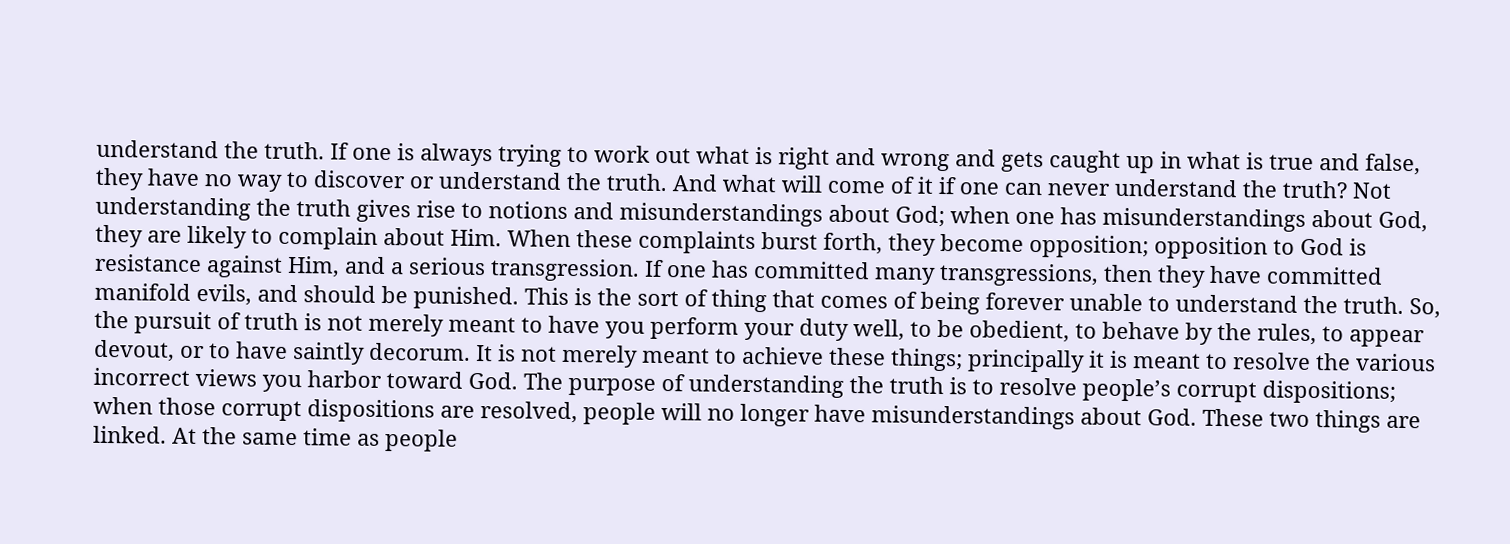understand the truth. If one is always trying to work out what is right and wrong and gets caught up in what is true and false, they have no way to discover or understand the truth. And what will come of it if one can never understand the truth? Not understanding the truth gives rise to notions and misunderstandings about God; when one has misunderstandings about God, they are likely to complain about Him. When these complaints burst forth, they become opposition; opposition to God is resistance against Him, and a serious transgression. If one has committed many transgressions, then they have committed manifold evils, and should be punished. This is the sort of thing that comes of being forever unable to understand the truth. So, the pursuit of truth is not merely meant to have you perform your duty well, to be obedient, to behave by the rules, to appear devout, or to have saintly decorum. It is not merely meant to achieve these things; principally it is meant to resolve the various incorrect views you harbor toward God. The purpose of understanding the truth is to resolve people’s corrupt dispositions; when those corrupt dispositions are resolved, people will no longer have misunderstandings about God. These two things are linked. At the same time as people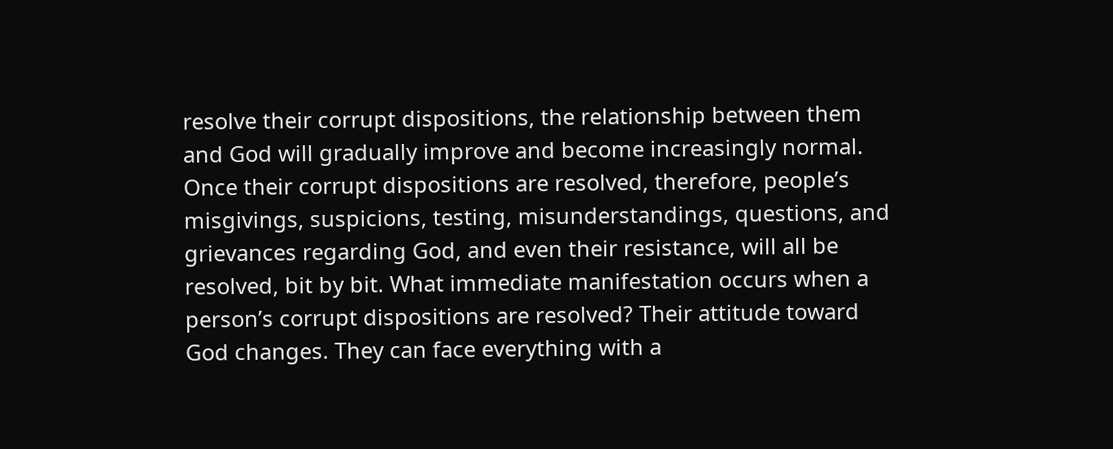resolve their corrupt dispositions, the relationship between them and God will gradually improve and become increasingly normal. Once their corrupt dispositions are resolved, therefore, people’s misgivings, suspicions, testing, misunderstandings, questions, and grievances regarding God, and even their resistance, will all be resolved, bit by bit. What immediate manifestation occurs when a person’s corrupt dispositions are resolved? Their attitude toward God changes. They can face everything with a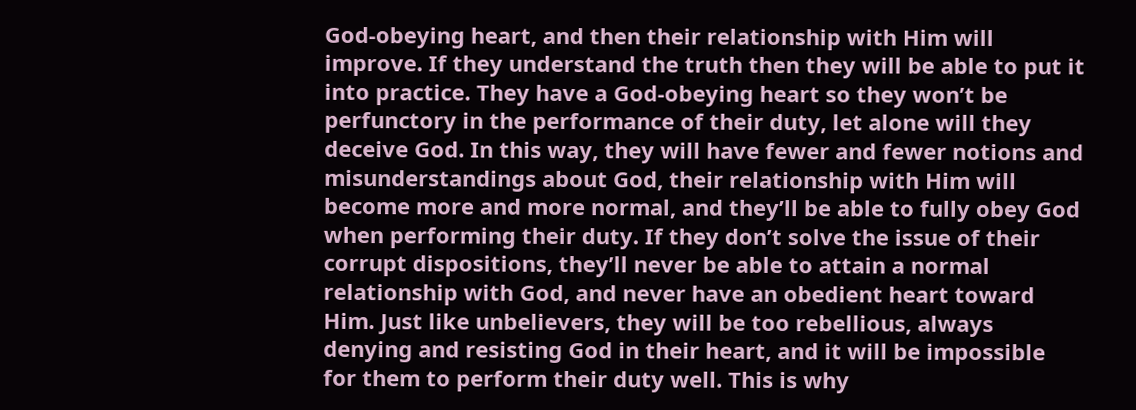God-obeying heart, and then their relationship with Him will improve. If they understand the truth then they will be able to put it into practice. They have a God-obeying heart so they won’t be perfunctory in the performance of their duty, let alone will they deceive God. In this way, they will have fewer and fewer notions and misunderstandings about God, their relationship with Him will become more and more normal, and they’ll be able to fully obey God when performing their duty. If they don’t solve the issue of their corrupt dispositions, they’ll never be able to attain a normal relationship with God, and never have an obedient heart toward Him. Just like unbelievers, they will be too rebellious, always denying and resisting God in their heart, and it will be impossible for them to perform their duty well. This is why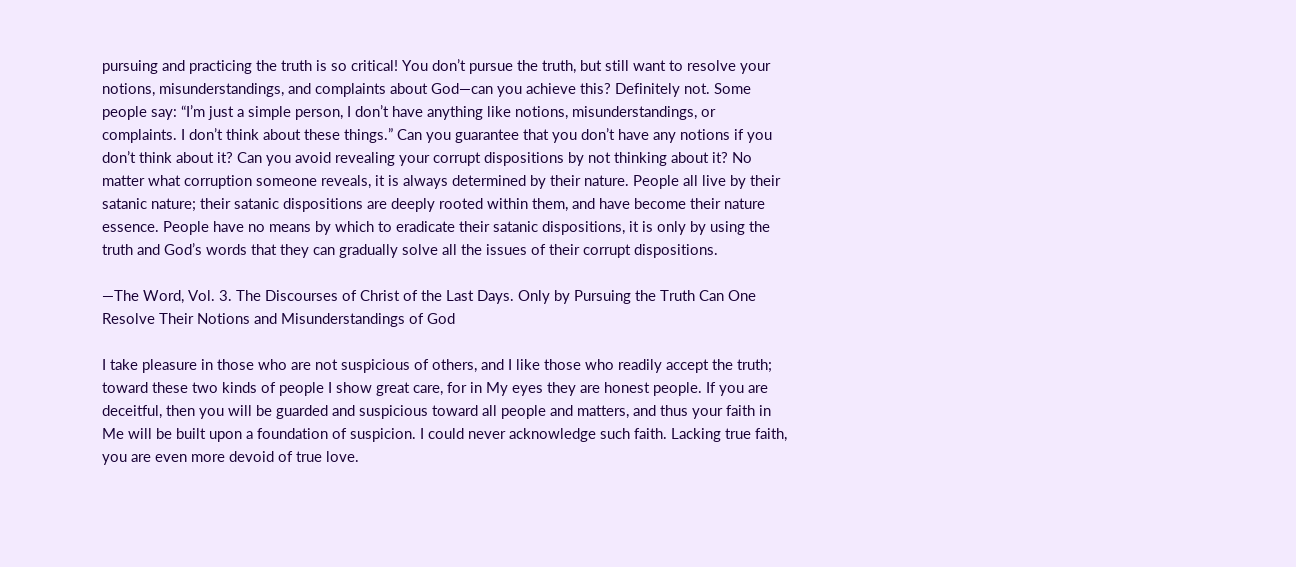pursuing and practicing the truth is so critical! You don’t pursue the truth, but still want to resolve your notions, misunderstandings, and complaints about God—can you achieve this? Definitely not. Some people say: “I’m just a simple person, I don’t have anything like notions, misunderstandings, or complaints. I don’t think about these things.” Can you guarantee that you don’t have any notions if you don’t think about it? Can you avoid revealing your corrupt dispositions by not thinking about it? No matter what corruption someone reveals, it is always determined by their nature. People all live by their satanic nature; their satanic dispositions are deeply rooted within them, and have become their nature essence. People have no means by which to eradicate their satanic dispositions, it is only by using the truth and God’s words that they can gradually solve all the issues of their corrupt dispositions.

—The Word, Vol. 3. The Discourses of Christ of the Last Days. Only by Pursuing the Truth Can One Resolve Their Notions and Misunderstandings of God

I take pleasure in those who are not suspicious of others, and I like those who readily accept the truth; toward these two kinds of people I show great care, for in My eyes they are honest people. If you are deceitful, then you will be guarded and suspicious toward all people and matters, and thus your faith in Me will be built upon a foundation of suspicion. I could never acknowledge such faith. Lacking true faith, you are even more devoid of true love.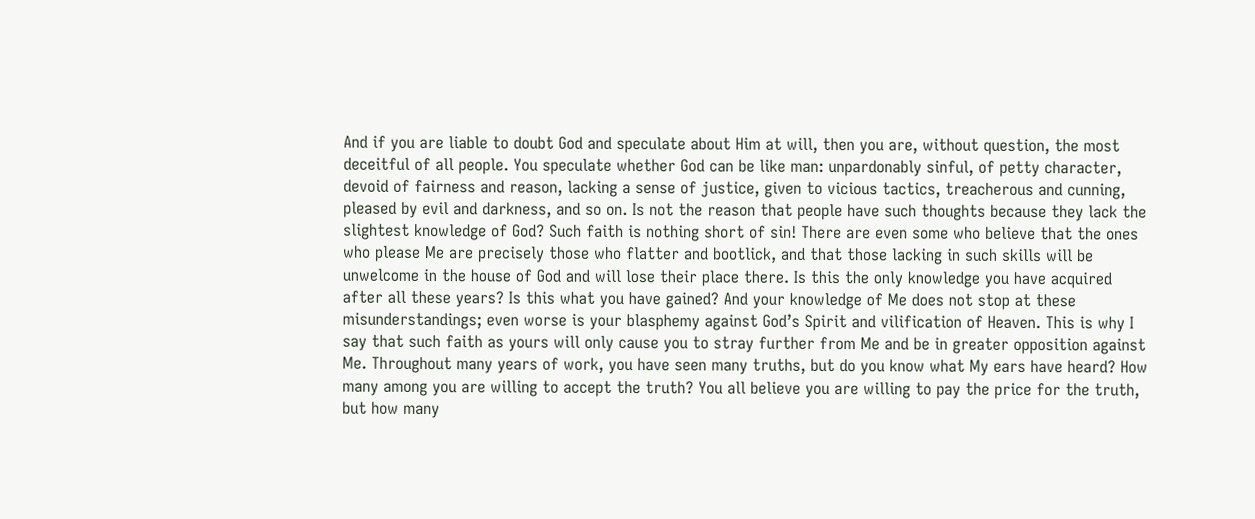And if you are liable to doubt God and speculate about Him at will, then you are, without question, the most deceitful of all people. You speculate whether God can be like man: unpardonably sinful, of petty character, devoid of fairness and reason, lacking a sense of justice, given to vicious tactics, treacherous and cunning, pleased by evil and darkness, and so on. Is not the reason that people have such thoughts because they lack the slightest knowledge of God? Such faith is nothing short of sin! There are even some who believe that the ones who please Me are precisely those who flatter and bootlick, and that those lacking in such skills will be unwelcome in the house of God and will lose their place there. Is this the only knowledge you have acquired after all these years? Is this what you have gained? And your knowledge of Me does not stop at these misunderstandings; even worse is your blasphemy against God’s Spirit and vilification of Heaven. This is why I say that such faith as yours will only cause you to stray further from Me and be in greater opposition against Me. Throughout many years of work, you have seen many truths, but do you know what My ears have heard? How many among you are willing to accept the truth? You all believe you are willing to pay the price for the truth, but how many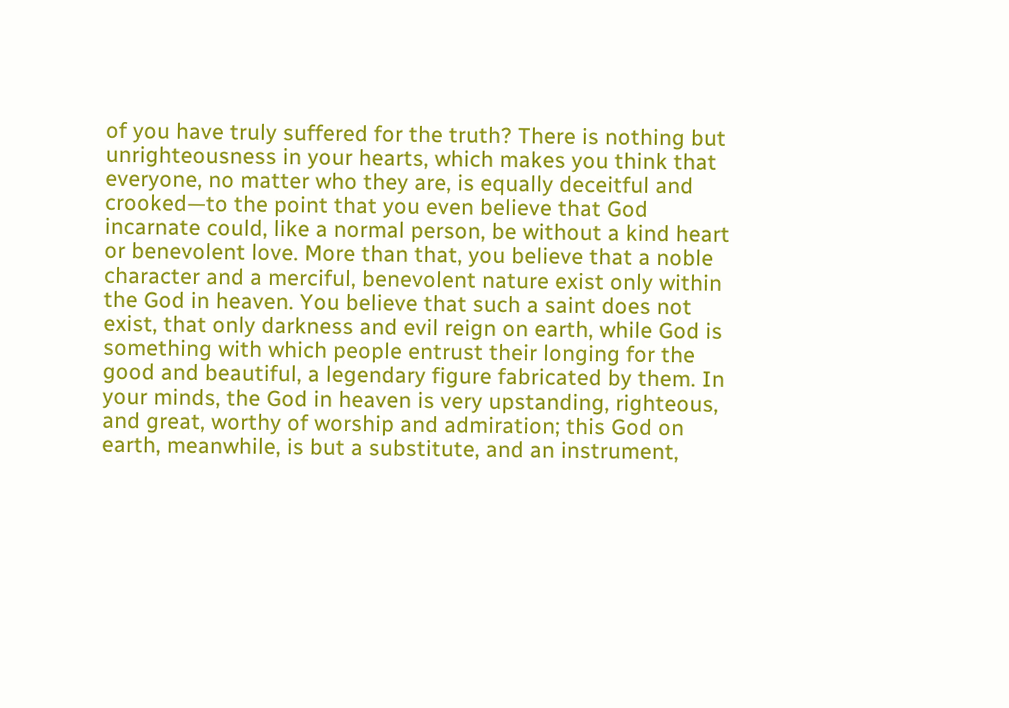of you have truly suffered for the truth? There is nothing but unrighteousness in your hearts, which makes you think that everyone, no matter who they are, is equally deceitful and crooked—to the point that you even believe that God incarnate could, like a normal person, be without a kind heart or benevolent love. More than that, you believe that a noble character and a merciful, benevolent nature exist only within the God in heaven. You believe that such a saint does not exist, that only darkness and evil reign on earth, while God is something with which people entrust their longing for the good and beautiful, a legendary figure fabricated by them. In your minds, the God in heaven is very upstanding, righteous, and great, worthy of worship and admiration; this God on earth, meanwhile, is but a substitute, and an instrument,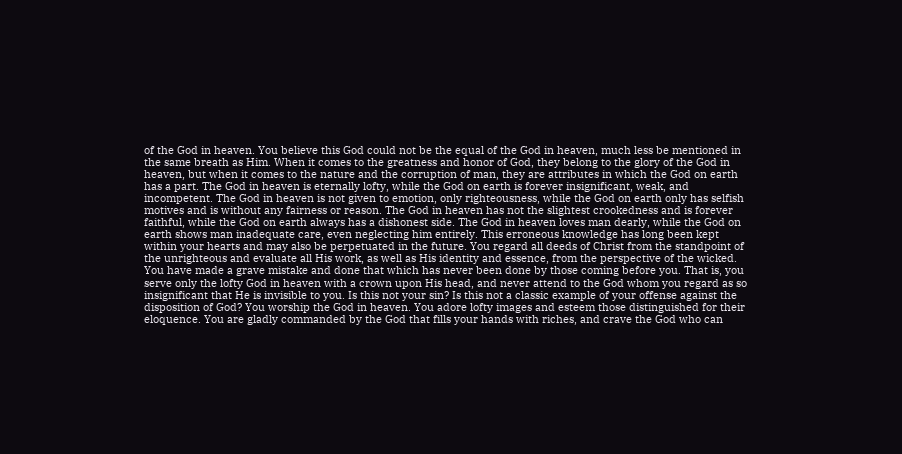of the God in heaven. You believe this God could not be the equal of the God in heaven, much less be mentioned in the same breath as Him. When it comes to the greatness and honor of God, they belong to the glory of the God in heaven, but when it comes to the nature and the corruption of man, they are attributes in which the God on earth has a part. The God in heaven is eternally lofty, while the God on earth is forever insignificant, weak, and incompetent. The God in heaven is not given to emotion, only righteousness, while the God on earth only has selfish motives and is without any fairness or reason. The God in heaven has not the slightest crookedness and is forever faithful, while the God on earth always has a dishonest side. The God in heaven loves man dearly, while the God on earth shows man inadequate care, even neglecting him entirely. This erroneous knowledge has long been kept within your hearts and may also be perpetuated in the future. You regard all deeds of Christ from the standpoint of the unrighteous and evaluate all His work, as well as His identity and essence, from the perspective of the wicked. You have made a grave mistake and done that which has never been done by those coming before you. That is, you serve only the lofty God in heaven with a crown upon His head, and never attend to the God whom you regard as so insignificant that He is invisible to you. Is this not your sin? Is this not a classic example of your offense against the disposition of God? You worship the God in heaven. You adore lofty images and esteem those distinguished for their eloquence. You are gladly commanded by the God that fills your hands with riches, and crave the God who can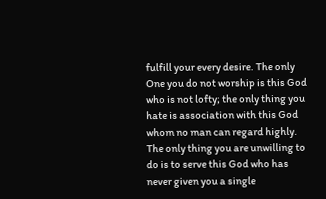fulfill your every desire. The only One you do not worship is this God who is not lofty; the only thing you hate is association with this God whom no man can regard highly. The only thing you are unwilling to do is to serve this God who has never given you a single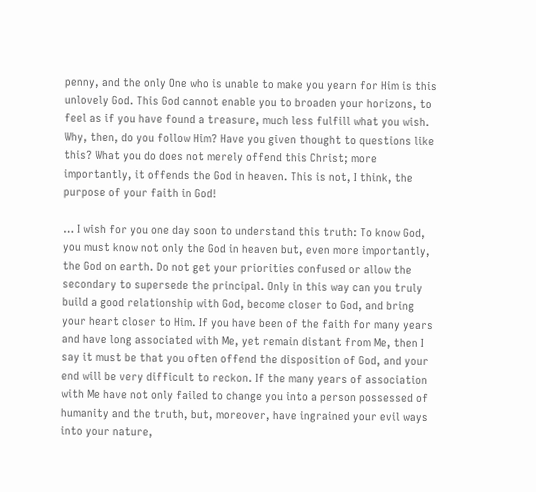penny, and the only One who is unable to make you yearn for Him is this unlovely God. This God cannot enable you to broaden your horizons, to feel as if you have found a treasure, much less fulfill what you wish. Why, then, do you follow Him? Have you given thought to questions like this? What you do does not merely offend this Christ; more importantly, it offends the God in heaven. This is not, I think, the purpose of your faith in God!

… I wish for you one day soon to understand this truth: To know God, you must know not only the God in heaven but, even more importantly, the God on earth. Do not get your priorities confused or allow the secondary to supersede the principal. Only in this way can you truly build a good relationship with God, become closer to God, and bring your heart closer to Him. If you have been of the faith for many years and have long associated with Me, yet remain distant from Me, then I say it must be that you often offend the disposition of God, and your end will be very difficult to reckon. If the many years of association with Me have not only failed to change you into a person possessed of humanity and the truth, but, moreover, have ingrained your evil ways into your nature,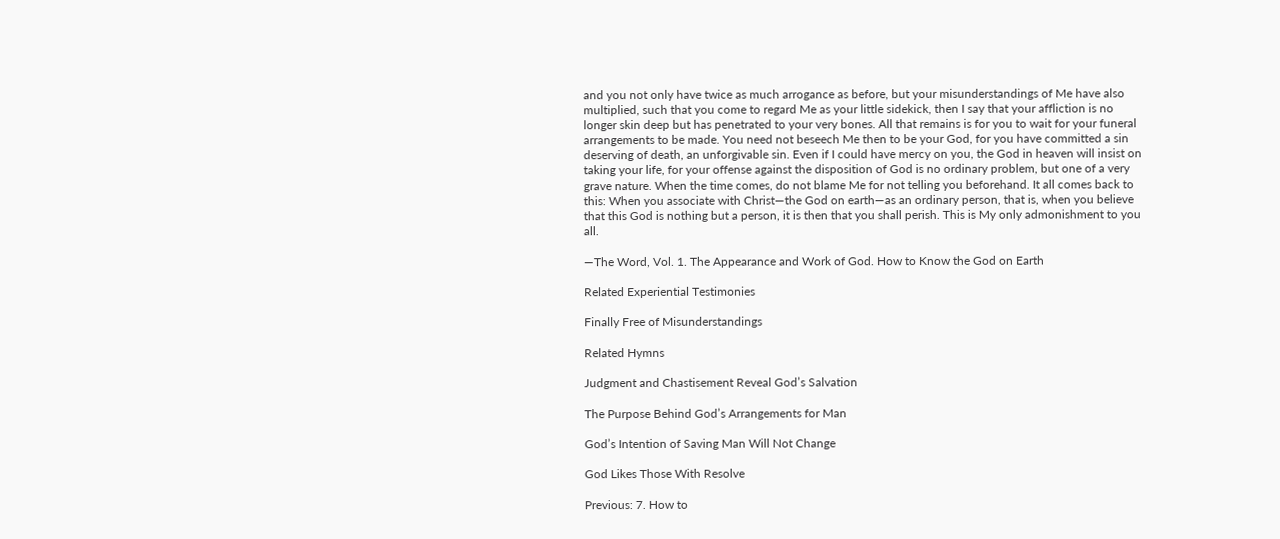and you not only have twice as much arrogance as before, but your misunderstandings of Me have also multiplied, such that you come to regard Me as your little sidekick, then I say that your affliction is no longer skin deep but has penetrated to your very bones. All that remains is for you to wait for your funeral arrangements to be made. You need not beseech Me then to be your God, for you have committed a sin deserving of death, an unforgivable sin. Even if I could have mercy on you, the God in heaven will insist on taking your life, for your offense against the disposition of God is no ordinary problem, but one of a very grave nature. When the time comes, do not blame Me for not telling you beforehand. It all comes back to this: When you associate with Christ—the God on earth—as an ordinary person, that is, when you believe that this God is nothing but a person, it is then that you shall perish. This is My only admonishment to you all.

—The Word, Vol. 1. The Appearance and Work of God. How to Know the God on Earth

Related Experiential Testimonies

Finally Free of Misunderstandings

Related Hymns

Judgment and Chastisement Reveal God’s Salvation

The Purpose Behind God’s Arrangements for Man

God’s Intention of Saving Man Will Not Change

God Likes Those With Resolve

Previous: 7. How to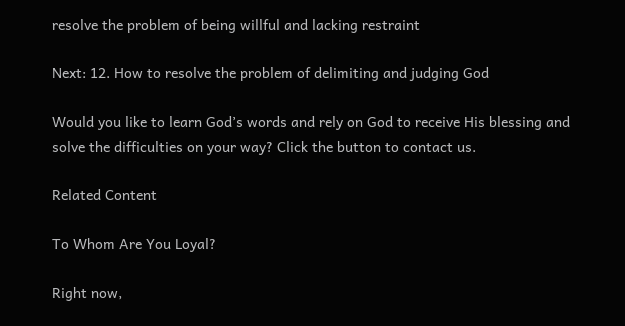resolve the problem of being willful and lacking restraint

Next: 12. How to resolve the problem of delimiting and judging God

Would you like to learn God’s words and rely on God to receive His blessing and solve the difficulties on your way? Click the button to contact us.

Related Content

To Whom Are You Loyal?

Right now,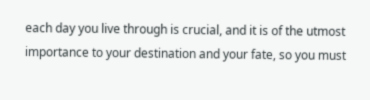each day you live through is crucial, and it is of the utmost importance to your destination and your fate, so you must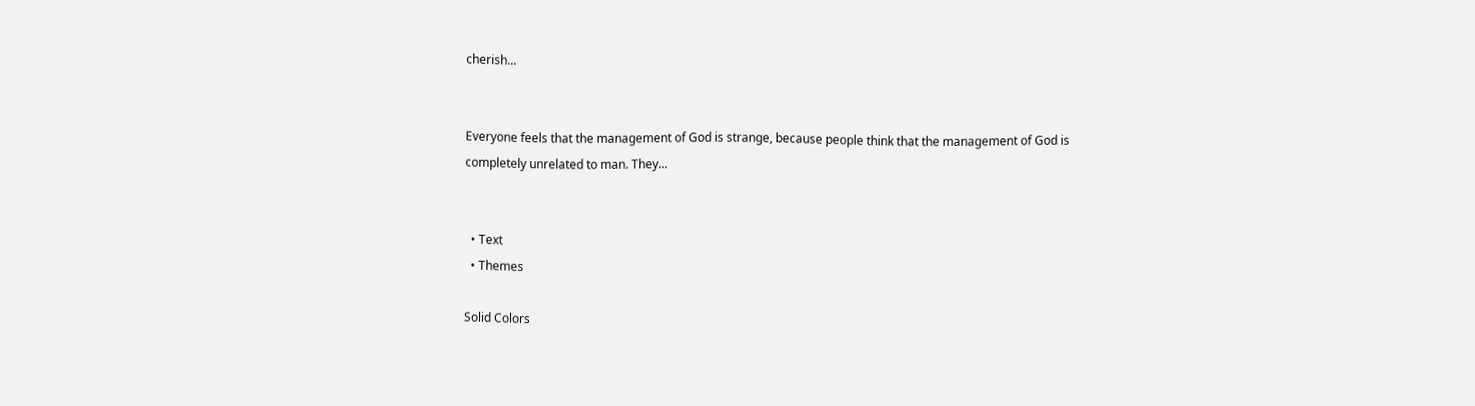cherish...


Everyone feels that the management of God is strange, because people think that the management of God is completely unrelated to man. They...


  • Text
  • Themes

Solid Colors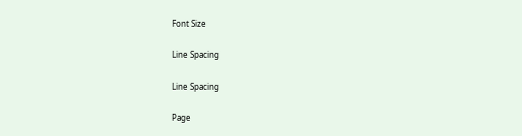Font Size

Line Spacing

Line Spacing

Page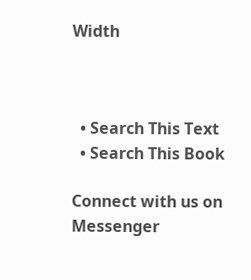Width



  • Search This Text
  • Search This Book

Connect with us on Messenger